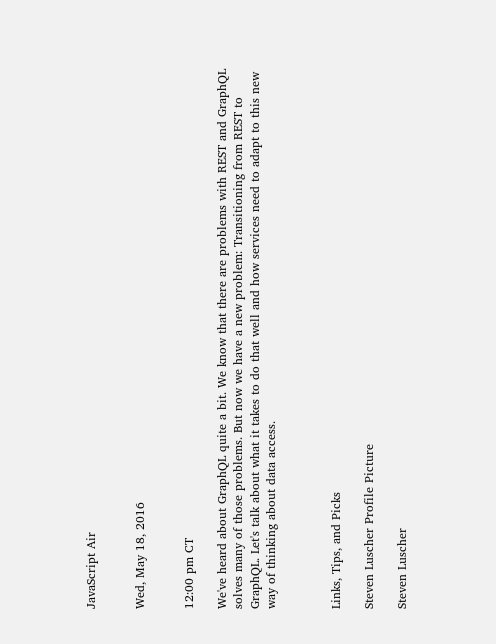JavaScript Air


Wed, May 18, 2016


12:00 pm CT

We've heard about GraphQL quite a bit. We know that there are problems with REST and GraphQL solves many of those problems. But now we have a new problem: Transitioning from REST to GraphQL. Let's talk about what it takes to do that well and how services need to adapt to this new way of thinking about data access.



Links, Tips, and Picks

Steven Luscher Profile Picture

Steven Luscher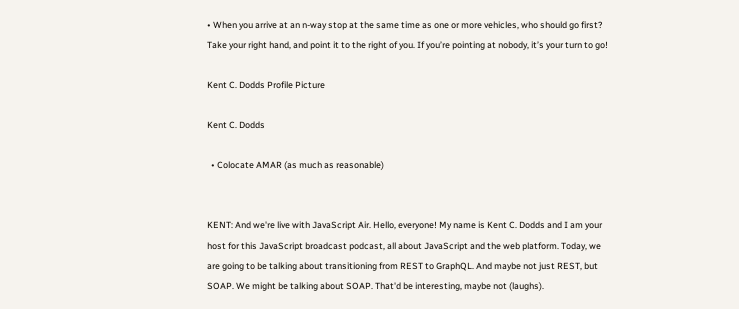• When you arrive at an n-way stop at the same time as one or more vehicles, who should go first? Take your right hand, and point it to the right of you. If you’re pointing at nobody, it’s your turn to go!

Kent C. Dodds Profile Picture

Kent C. Dodds

  • Colocate AMAR (as much as reasonable)


KENT: And we're live with JavaScript Air. Hello, everyone! My name is Kent C. Dodds and I am your host for this JavaScript broadcast podcast, all about JavaScript and the web platform. Today, we are going to be talking about transitioning from REST to GraphQL. And maybe not just REST, but SOAP. We might be talking about SOAP. That'd be interesting, maybe not (laughs).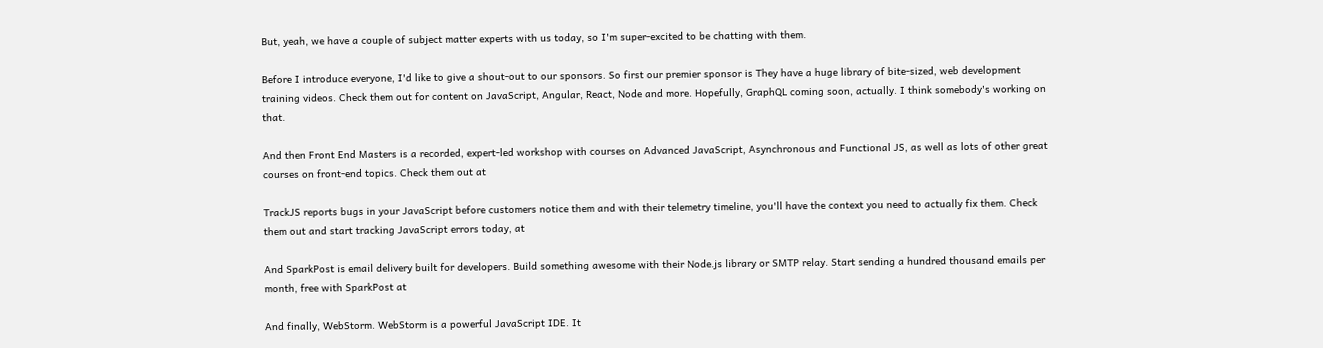But, yeah, we have a couple of subject matter experts with us today, so I'm super-excited to be chatting with them.

Before I introduce everyone, I'd like to give a shout-out to our sponsors. So first our premier sponsor is They have a huge library of bite-sized, web development training videos. Check them out for content on JavaScript, Angular, React, Node and more. Hopefully, GraphQL coming soon, actually. I think somebody's working on that.

And then Front End Masters is a recorded, expert-led workshop with courses on Advanced JavaScript, Asynchronous and Functional JS, as well as lots of other great courses on front-end topics. Check them out at

TrackJS reports bugs in your JavaScript before customers notice them and with their telemetry timeline, you'll have the context you need to actually fix them. Check them out and start tracking JavaScript errors today, at

And SparkPost is email delivery built for developers. Build something awesome with their Node.js library or SMTP relay. Start sending a hundred thousand emails per month, free with SparkPost at

And finally, WebStorm. WebStorm is a powerful JavaScript IDE. It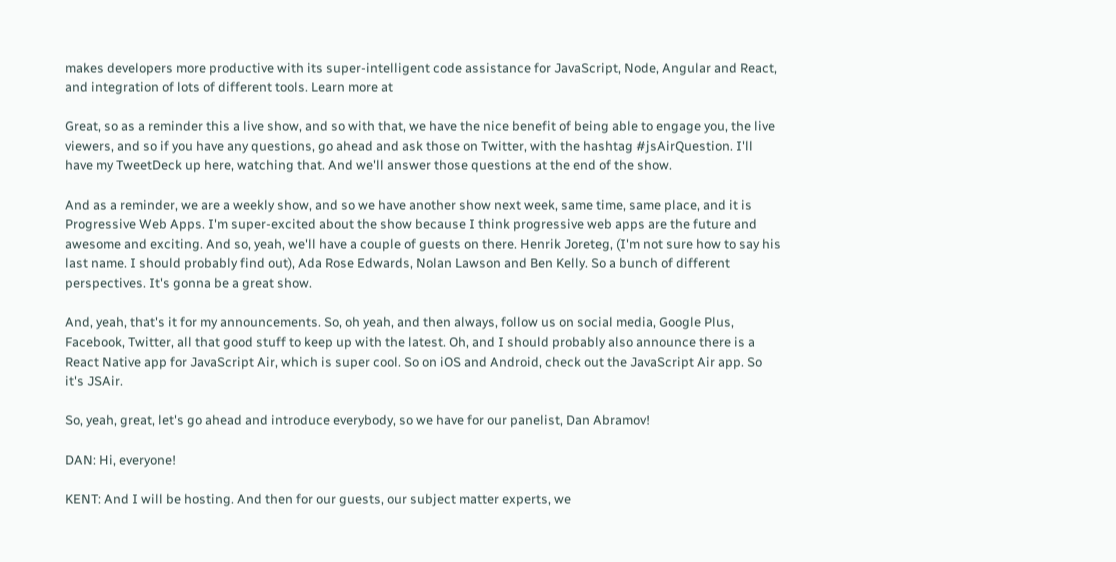makes developers more productive with its super-intelligent code assistance for JavaScript, Node, Angular and React, and integration of lots of different tools. Learn more at

Great, so as a reminder this a live show, and so with that, we have the nice benefit of being able to engage you, the live viewers, and so if you have any questions, go ahead and ask those on Twitter, with the hashtag #jsAirQuestion. I'll have my TweetDeck up here, watching that. And we'll answer those questions at the end of the show.

And as a reminder, we are a weekly show, and so we have another show next week, same time, same place, and it is Progressive Web Apps. I'm super-excited about the show because I think progressive web apps are the future and awesome and exciting. And so, yeah, we'll have a couple of guests on there. Henrik Joreteg, (I'm not sure how to say his last name. I should probably find out), Ada Rose Edwards, Nolan Lawson and Ben Kelly. So a bunch of different perspectives. It's gonna be a great show.

And, yeah, that's it for my announcements. So, oh yeah, and then always, follow us on social media, Google Plus, Facebook, Twitter, all that good stuff to keep up with the latest. Oh, and I should probably also announce there is a React Native app for JavaScript Air, which is super cool. So on iOS and Android, check out the JavaScript Air app. So it's JSAir.

So, yeah, great, let's go ahead and introduce everybody, so we have for our panelist, Dan Abramov!

DAN: Hi, everyone!

KENT: And I will be hosting. And then for our guests, our subject matter experts, we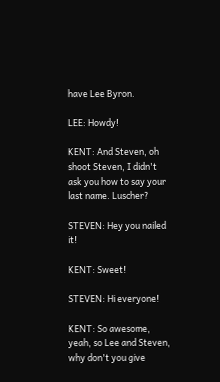have Lee Byron.

LEE: Howdy!

KENT: And Steven, oh shoot Steven, I didn't ask you how to say your last name. Luscher?

STEVEN: Hey you nailed it!

KENT: Sweet!

STEVEN: Hi everyone!

KENT: So awesome, yeah, so Lee and Steven, why don't you give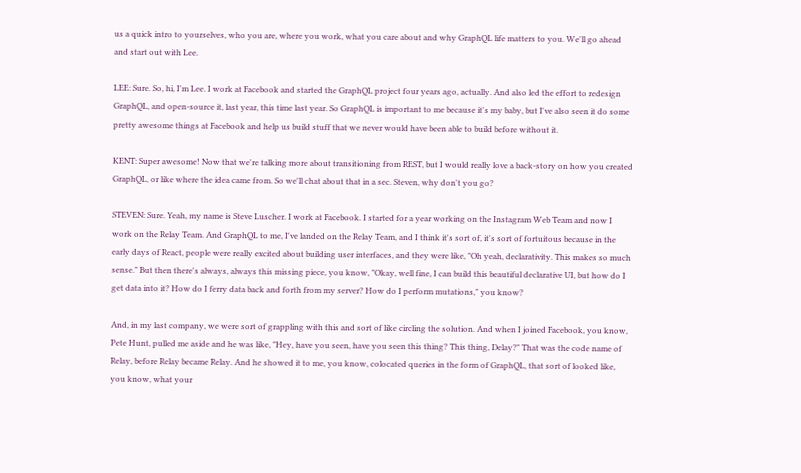us a quick intro to yourselves, who you are, where you work, what you care about and why GraphQL life matters to you. We'll go ahead and start out with Lee.

LEE: Sure. So, hi, I'm Lee. I work at Facebook and started the GraphQL project four years ago, actually. And also led the effort to redesign GraphQL, and open-source it, last year, this time last year. So GraphQL is important to me because it's my baby, but I've also seen it do some pretty awesome things at Facebook and help us build stuff that we never would have been able to build before without it.

KENT: Super awesome! Now that we're talking more about transitioning from REST, but I would really love a back-story on how you created GraphQL, or like where the idea came from. So we'll chat about that in a sec. Steven, why don't you go?

STEVEN: Sure. Yeah, my name is Steve Luscher. I work at Facebook. I started for a year working on the Instagram Web Team and now I work on the Relay Team. And GraphQL to me, I've landed on the Relay Team, and I think it's sort of, it's sort of fortuitous because in the early days of React, people were really excited about building user interfaces, and they were like, "Oh yeah, declarativity. This makes so much sense." But then there's always, always this missing piece, you know, "Okay, well fine, I can build this beautiful declarative UI, but how do I get data into it? How do I ferry data back and forth from my server? How do I perform mutations," you know?

And, in my last company, we were sort of grappling with this and sort of like circling the solution. And when I joined Facebook, you know, Pete Hunt, pulled me aside and he was like, "Hey, have you seen, have you seen this thing? This thing, Delay?" That was the code name of Relay, before Relay became Relay. And he showed it to me, you know, colocated queries in the form of GraphQL, that sort of looked like, you know, what your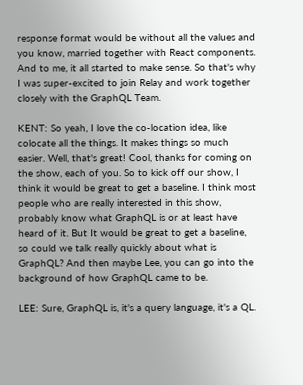response format would be without all the values and you know, married together with React components. And to me, it all started to make sense. So that's why I was super-excited to join Relay and work together closely with the GraphQL Team.

KENT: So yeah, I love the co-location idea, like colocate all the things. It makes things so much easier. Well, that's great! Cool, thanks for coming on the show, each of you. So to kick off our show, I think it would be great to get a baseline. I think most people who are really interested in this show, probably know what GraphQL is or at least have heard of it. But It would be great to get a baseline, so could we talk really quickly about what is GraphQL? And then maybe Lee, you can go into the background of how GraphQL came to be.

LEE: Sure, GraphQL is, it's a query language, it's a QL.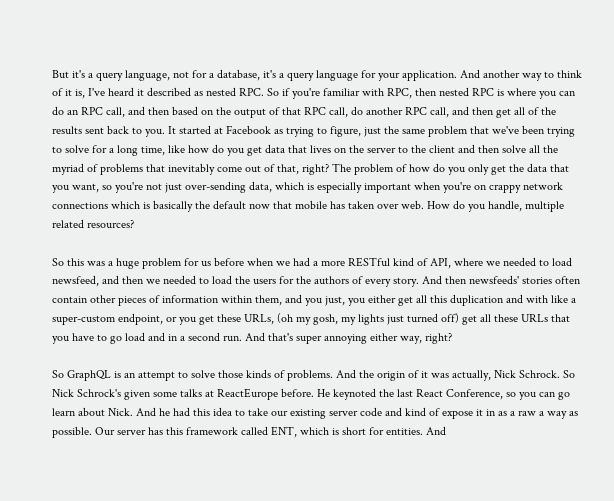But it's a query language, not for a database, it's a query language for your application. And another way to think of it is, I've heard it described as nested RPC. So if you're familiar with RPC, then nested RPC is where you can do an RPC call, and then based on the output of that RPC call, do another RPC call, and then get all of the results sent back to you. It started at Facebook as trying to figure, just the same problem that we've been trying to solve for a long time, like how do you get data that lives on the server to the client and then solve all the myriad of problems that inevitably come out of that, right? The problem of how do you only get the data that you want, so you're not just over-sending data, which is especially important when you're on crappy network connections which is basically the default now that mobile has taken over web. How do you handle, multiple related resources?

So this was a huge problem for us before when we had a more RESTful kind of API, where we needed to load newsfeed, and then we needed to load the users for the authors of every story. And then newsfeeds' stories often contain other pieces of information within them, and you just, you either get all this duplication and with like a super-custom endpoint, or you get these URLs, (oh my gosh, my lights just turned off) get all these URLs that you have to go load and in a second run. And that's super annoying either way, right?

So GraphQL is an attempt to solve those kinds of problems. And the origin of it was actually, Nick Schrock. So Nick Schrock's given some talks at ReactEurope before. He keynoted the last React Conference, so you can go learn about Nick. And he had this idea to take our existing server code and kind of expose it in as a raw a way as possible. Our server has this framework called ENT, which is short for entities. And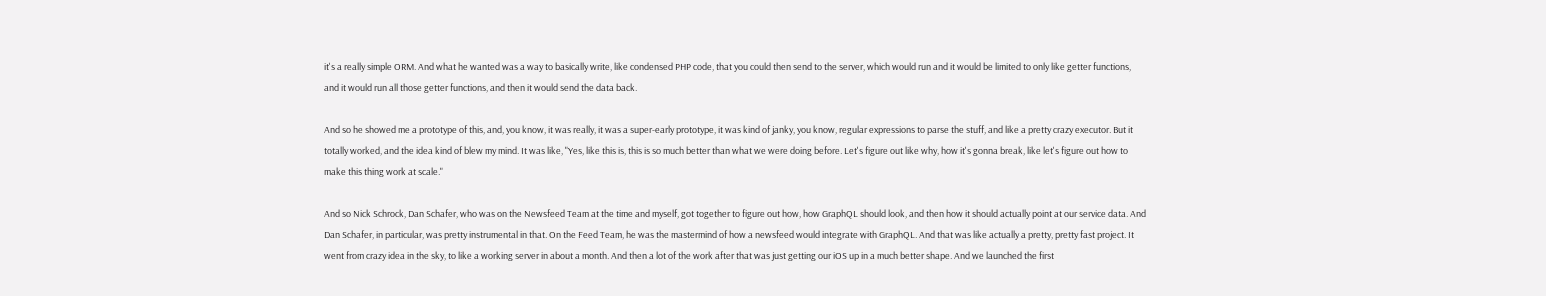it's a really simple ORM. And what he wanted was a way to basically write, like condensed PHP code, that you could then send to the server, which would run and it would be limited to only like getter functions, and it would run all those getter functions, and then it would send the data back.

And so he showed me a prototype of this, and, you know, it was really, it was a super-early prototype, it was kind of janky, you know, regular expressions to parse the stuff, and like a pretty crazy executor. But it totally worked, and the idea kind of blew my mind. It was like, "Yes, like this is, this is so much better than what we were doing before. Let's figure out like why, how it's gonna break, like let's figure out how to make this thing work at scale."

And so Nick Schrock, Dan Schafer, who was on the Newsfeed Team at the time and myself, got together to figure out how, how GraphQL should look, and then how it should actually point at our service data. And Dan Schafer, in particular, was pretty instrumental in that. On the Feed Team, he was the mastermind of how a newsfeed would integrate with GraphQL. And that was like actually a pretty, pretty fast project. It went from crazy idea in the sky, to like a working server in about a month. And then a lot of the work after that was just getting our iOS up in a much better shape. And we launched the first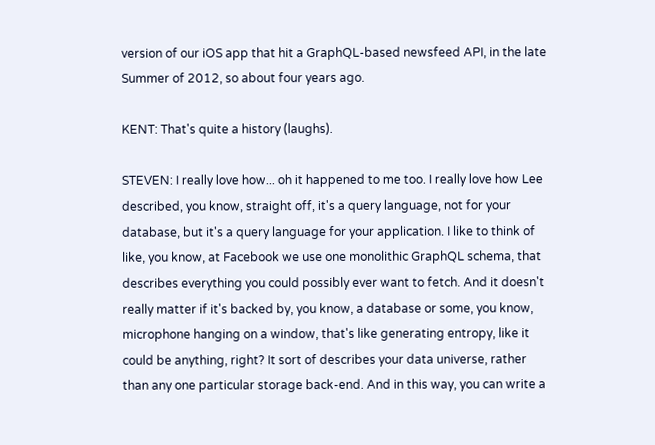version of our iOS app that hit a GraphQL-based newsfeed API, in the late Summer of 2012, so about four years ago.

KENT: That's quite a history (laughs).

STEVEN: I really love how... oh it happened to me too. I really love how Lee described, you know, straight off, it's a query language, not for your database, but it's a query language for your application. I like to think of like, you know, at Facebook we use one monolithic GraphQL schema, that describes everything you could possibly ever want to fetch. And it doesn't really matter if it's backed by, you know, a database or some, you know, microphone hanging on a window, that's like generating entropy, like it could be anything, right? It sort of describes your data universe, rather than any one particular storage back-end. And in this way, you can write a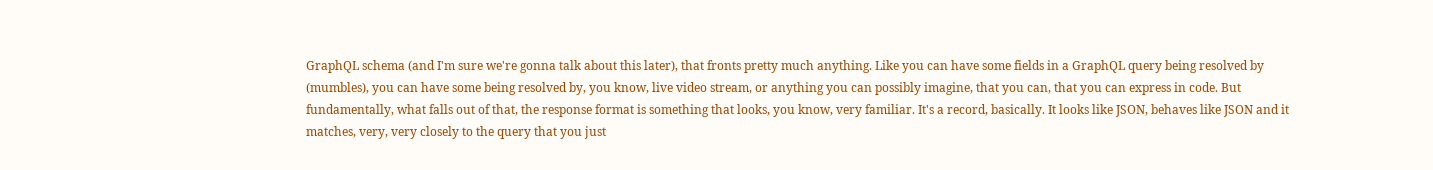GraphQL schema (and I'm sure we're gonna talk about this later), that fronts pretty much anything. Like you can have some fields in a GraphQL query being resolved by (mumbles), you can have some being resolved by, you know, live video stream, or anything you can possibly imagine, that you can, that you can express in code. But fundamentally, what falls out of that, the response format is something that looks, you know, very familiar. It's a record, basically. It looks like JSON, behaves like JSON and it matches, very, very closely to the query that you just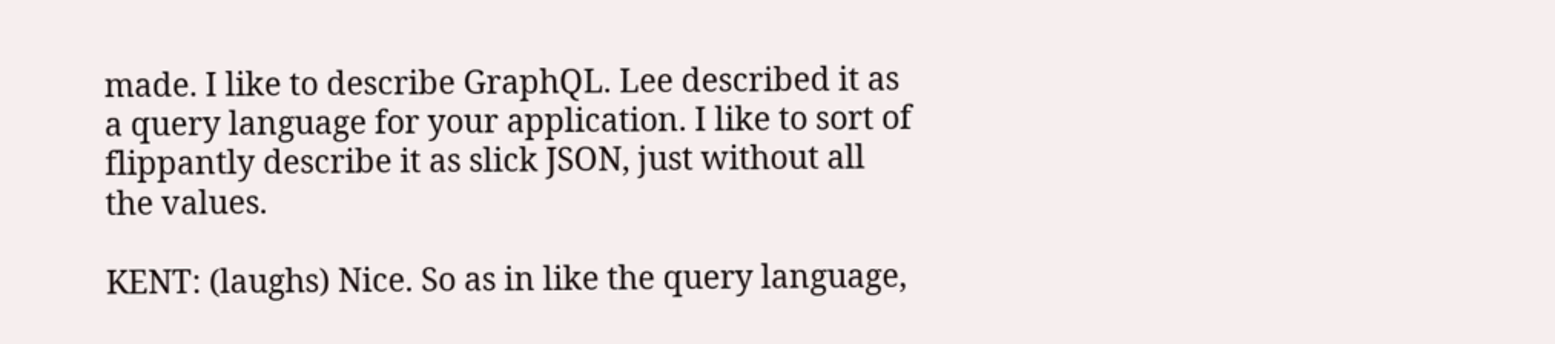made. I like to describe GraphQL. Lee described it as a query language for your application. I like to sort of flippantly describe it as slick JSON, just without all the values.

KENT: (laughs) Nice. So as in like the query language,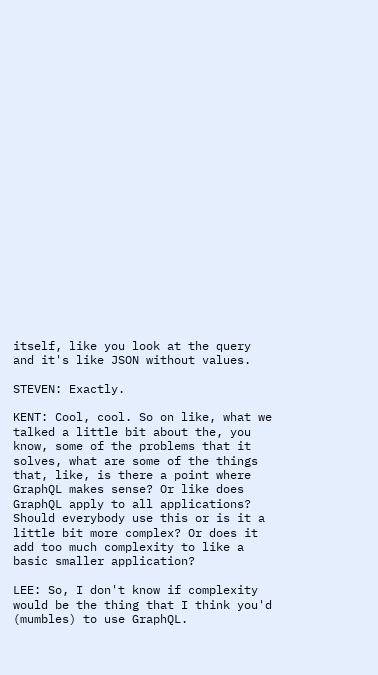itself, like you look at the query and it's like JSON without values.

STEVEN: Exactly.

KENT: Cool, cool. So on like, what we talked a little bit about the, you know, some of the problems that it solves, what are some of the things that, like, is there a point where GraphQL makes sense? Or like does GraphQL apply to all applications? Should everybody use this or is it a little bit more complex? Or does it add too much complexity to like a basic smaller application?

LEE: So, I don't know if complexity would be the thing that I think you'd (mumbles) to use GraphQL.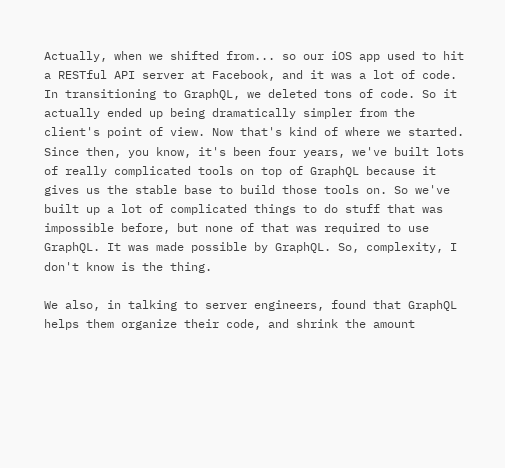Actually, when we shifted from... so our iOS app used to hit a RESTful API server at Facebook, and it was a lot of code. In transitioning to GraphQL, we deleted tons of code. So it actually ended up being dramatically simpler from the client's point of view. Now that's kind of where we started. Since then, you know, it's been four years, we've built lots of really complicated tools on top of GraphQL because it gives us the stable base to build those tools on. So we've built up a lot of complicated things to do stuff that was impossible before, but none of that was required to use GraphQL. It was made possible by GraphQL. So, complexity, I don't know is the thing.

We also, in talking to server engineers, found that GraphQL helps them organize their code, and shrink the amount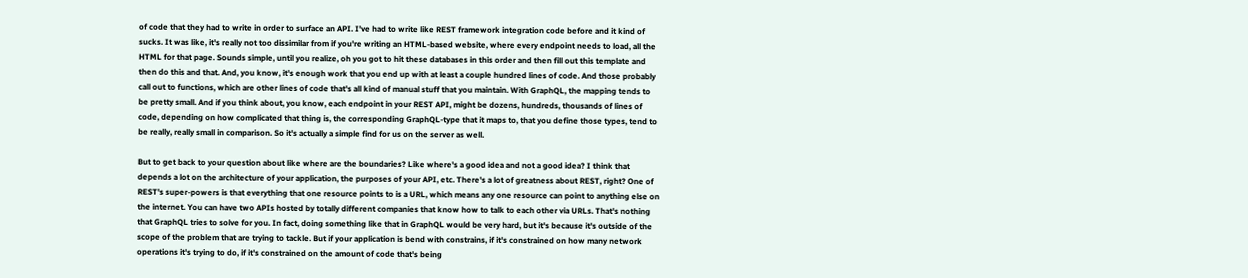of code that they had to write in order to surface an API. I've had to write like REST framework integration code before and it kind of sucks. It was like, it's really not too dissimilar from if you're writing an HTML-based website, where every endpoint needs to load, all the HTML for that page. Sounds simple, until you realize, oh you got to hit these databases in this order and then fill out this template and then do this and that. And, you know, it's enough work that you end up with at least a couple hundred lines of code. And those probably call out to functions, which are other lines of code that's all kind of manual stuff that you maintain. With GraphQL, the mapping tends to be pretty small. And if you think about, you know, each endpoint in your REST API, might be dozens, hundreds, thousands of lines of code, depending on how complicated that thing is, the corresponding GraphQL-type that it maps to, that you define those types, tend to be really, really small in comparison. So it's actually a simple find for us on the server as well.

But to get back to your question about like where are the boundaries? Like where's a good idea and not a good idea? I think that depends a lot on the architecture of your application, the purposes of your API, etc. There's a lot of greatness about REST, right? One of REST's super-powers is that everything that one resource points to is a URL, which means any one resource can point to anything else on the internet. You can have two APIs hosted by totally different companies that know how to talk to each other via URLs. That's nothing that GraphQL tries to solve for you. In fact, doing something like that in GraphQL would be very hard, but it's because it's outside of the scope of the problem that are trying to tackle. But if your application is bend with constrains, if it's constrained on how many network operations it's trying to do, if it's constrained on the amount of code that's being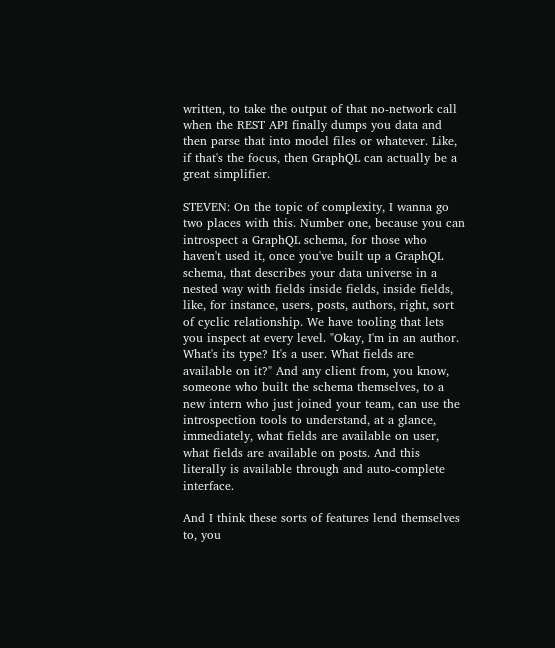written, to take the output of that no-network call when the REST API finally dumps you data and then parse that into model files or whatever. Like, if that's the focus, then GraphQL can actually be a great simplifier.

STEVEN: On the topic of complexity, I wanna go two places with this. Number one, because you can introspect a GraphQL schema, for those who haven't used it, once you've built up a GraphQL schema, that describes your data universe in a nested way with fields inside fields, inside fields, like, for instance, users, posts, authors, right, sort of cyclic relationship. We have tooling that lets you inspect at every level. "Okay, I'm in an author. What's its type? It's a user. What fields are available on it?" And any client from, you know, someone who built the schema themselves, to a new intern who just joined your team, can use the introspection tools to understand, at a glance, immediately, what fields are available on user, what fields are available on posts. And this literally is available through and auto-complete interface.

And I think these sorts of features lend themselves to, you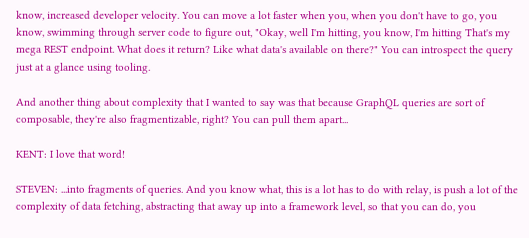know, increased developer velocity. You can move a lot faster when you, when you don't have to go, you know, swimming through server code to figure out, "Okay, well I'm hitting, you know, I'm hitting That's my mega REST endpoint. What does it return? Like what data's available on there?" You can introspect the query just at a glance using tooling.

And another thing about complexity that I wanted to say was that because GraphQL queries are sort of composable, they're also fragmentizable, right? You can pull them apart...

KENT: I love that word!

STEVEN: ...into fragments of queries. And you know what, this is a lot has to do with relay, is push a lot of the complexity of data fetching, abstracting that away up into a framework level, so that you can do, you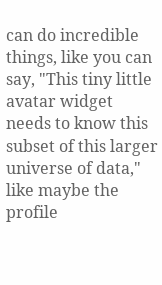can do incredible things, like you can say, "This tiny little avatar widget needs to know this subset of this larger universe of data," like maybe the profile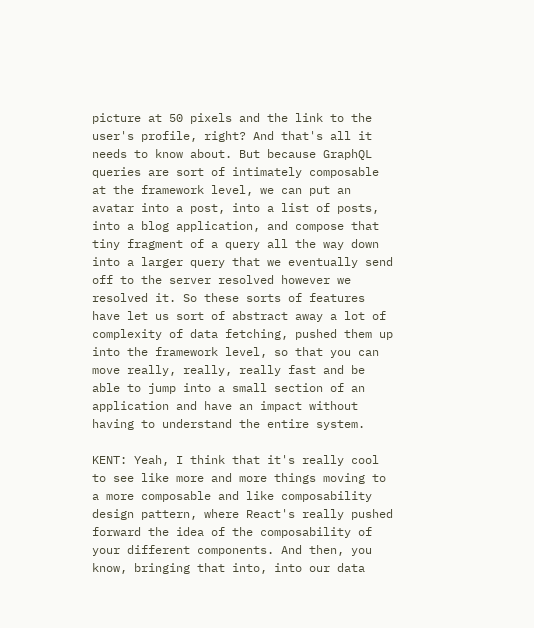picture at 50 pixels and the link to the user's profile, right? And that's all it needs to know about. But because GraphQL queries are sort of intimately composable at the framework level, we can put an avatar into a post, into a list of posts, into a blog application, and compose that tiny fragment of a query all the way down into a larger query that we eventually send off to the server resolved however we resolved it. So these sorts of features have let us sort of abstract away a lot of complexity of data fetching, pushed them up into the framework level, so that you can move really, really, really fast and be able to jump into a small section of an application and have an impact without having to understand the entire system.

KENT: Yeah, I think that it's really cool to see like more and more things moving to a more composable and like composability design pattern, where React's really pushed forward the idea of the composability of your different components. And then, you know, bringing that into, into our data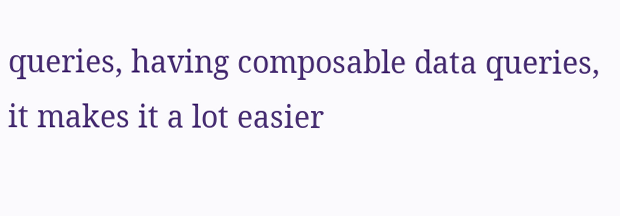queries, having composable data queries, it makes it a lot easier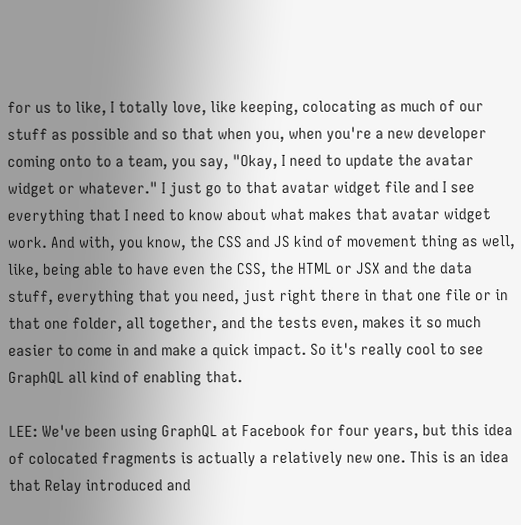for us to like, I totally love, like keeping, colocating as much of our stuff as possible and so that when you, when you're a new developer coming onto to a team, you say, "Okay, I need to update the avatar widget or whatever." I just go to that avatar widget file and I see everything that I need to know about what makes that avatar widget work. And with, you know, the CSS and JS kind of movement thing as well, like, being able to have even the CSS, the HTML or JSX and the data stuff, everything that you need, just right there in that one file or in that one folder, all together, and the tests even, makes it so much easier to come in and make a quick impact. So it's really cool to see GraphQL all kind of enabling that.

LEE: We've been using GraphQL at Facebook for four years, but this idea of colocated fragments is actually a relatively new one. This is an idea that Relay introduced and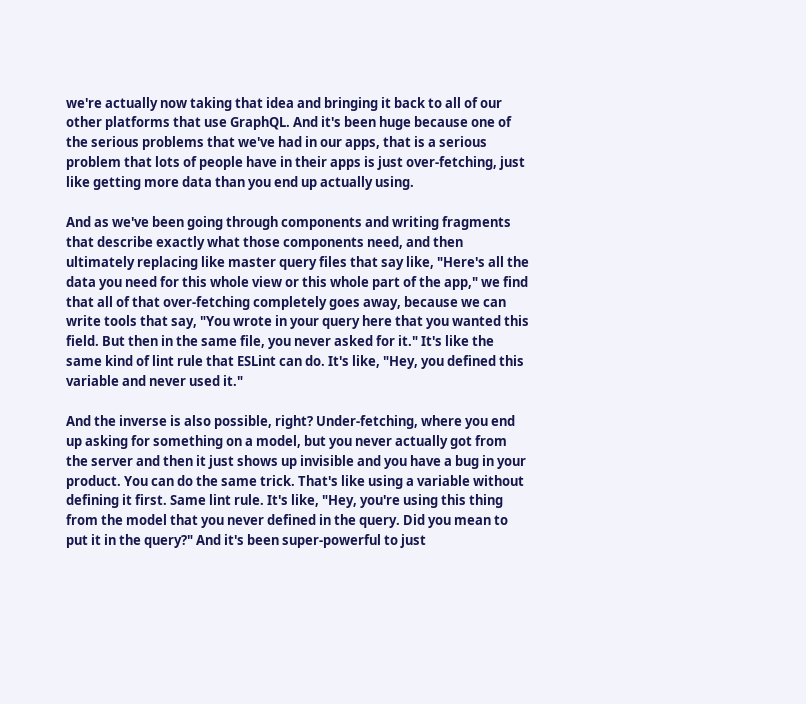we're actually now taking that idea and bringing it back to all of our other platforms that use GraphQL. And it's been huge because one of the serious problems that we've had in our apps, that is a serious problem that lots of people have in their apps is just over-fetching, just like getting more data than you end up actually using.

And as we've been going through components and writing fragments that describe exactly what those components need, and then ultimately replacing like master query files that say like, "Here's all the data you need for this whole view or this whole part of the app," we find that all of that over-fetching completely goes away, because we can write tools that say, "You wrote in your query here that you wanted this field. But then in the same file, you never asked for it." It's like the same kind of lint rule that ESLint can do. It's like, "Hey, you defined this variable and never used it."

And the inverse is also possible, right? Under-fetching, where you end up asking for something on a model, but you never actually got from the server and then it just shows up invisible and you have a bug in your product. You can do the same trick. That's like using a variable without defining it first. Same lint rule. It's like, "Hey, you're using this thing from the model that you never defined in the query. Did you mean to put it in the query?" And it's been super-powerful to just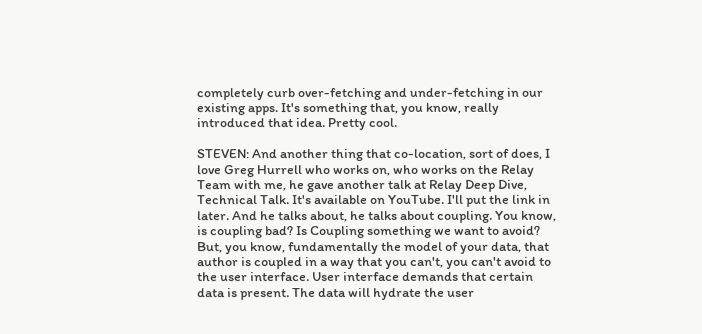completely curb over-fetching and under-fetching in our existing apps. It's something that, you know, really introduced that idea. Pretty cool.

STEVEN: And another thing that co-location, sort of does, I love Greg Hurrell who works on, who works on the Relay Team with me, he gave another talk at Relay Deep Dive, Technical Talk. It's available on YouTube. I'll put the link in later. And he talks about, he talks about coupling. You know, is coupling bad? Is Coupling something we want to avoid? But, you know, fundamentally the model of your data, that author is coupled in a way that you can't, you can't avoid to the user interface. User interface demands that certain data is present. The data will hydrate the user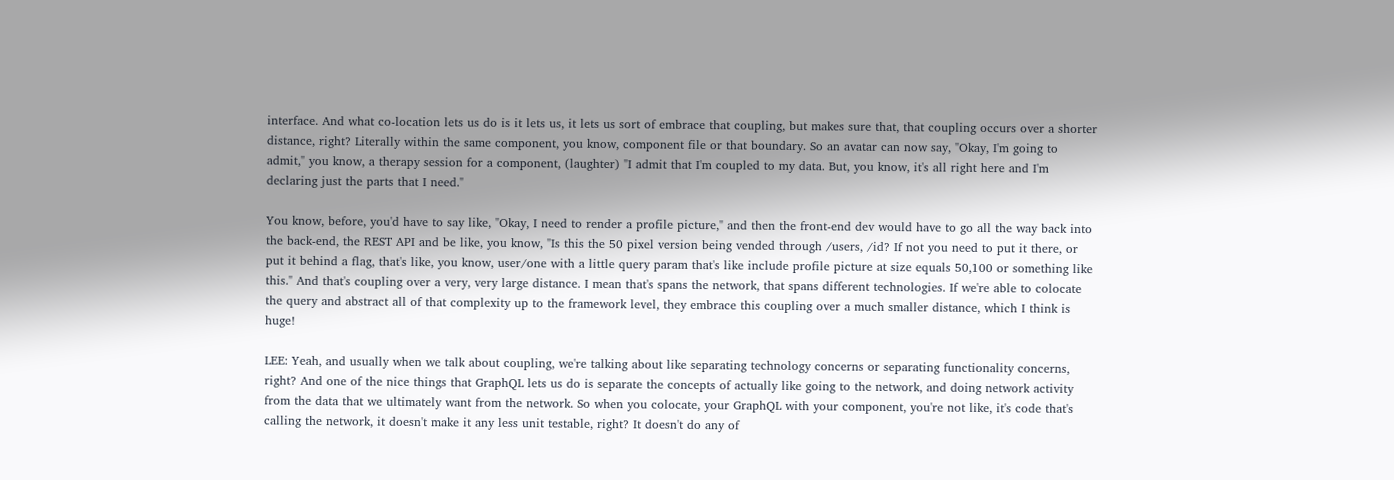interface. And what co-location lets us do is it lets us, it lets us sort of embrace that coupling, but makes sure that, that coupling occurs over a shorter distance, right? Literally within the same component, you know, component file or that boundary. So an avatar can now say, "Okay, I'm going to admit," you know, a therapy session for a component, (laughter) "I admit that I'm coupled to my data. But, you know, it's all right here and I'm declaring just the parts that I need."

You know, before, you'd have to say like, "Okay, I need to render a profile picture," and then the front-end dev would have to go all the way back into the back-end, the REST API and be like, you know, "Is this the 50 pixel version being vended through /users, /id? If not you need to put it there, or put it behind a flag, that's like, you know, user/one with a little query param that's like include profile picture at size equals 50,100 or something like this." And that's coupling over a very, very large distance. I mean that's spans the network, that spans different technologies. If we're able to colocate the query and abstract all of that complexity up to the framework level, they embrace this coupling over a much smaller distance, which I think is huge!

LEE: Yeah, and usually when we talk about coupling, we're talking about like separating technology concerns or separating functionality concerns, right? And one of the nice things that GraphQL lets us do is separate the concepts of actually like going to the network, and doing network activity from the data that we ultimately want from the network. So when you colocate, your GraphQL with your component, you're not like, it's code that's calling the network, it doesn't make it any less unit testable, right? It doesn't do any of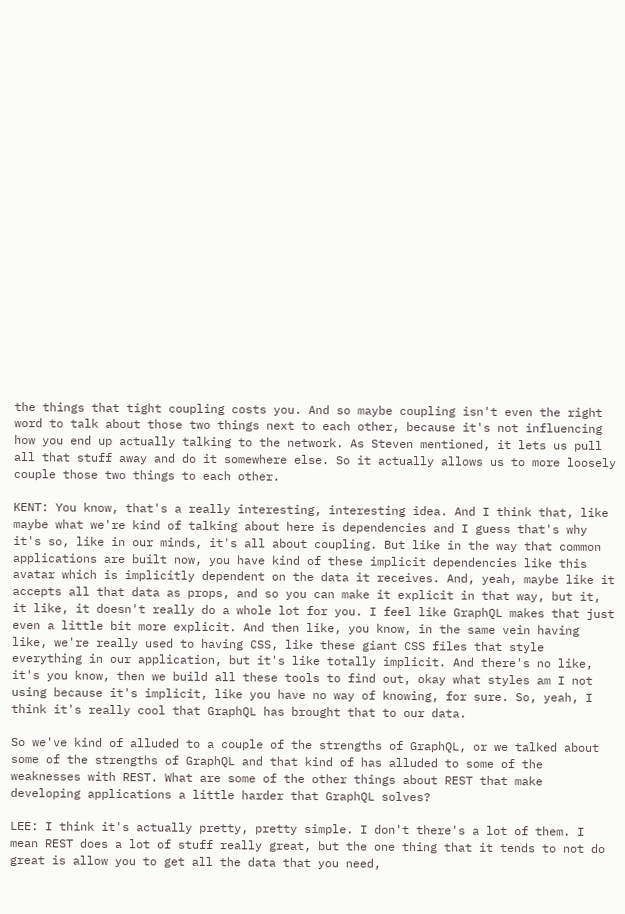the things that tight coupling costs you. And so maybe coupling isn't even the right word to talk about those two things next to each other, because it's not influencing how you end up actually talking to the network. As Steven mentioned, it lets us pull all that stuff away and do it somewhere else. So it actually allows us to more loosely couple those two things to each other.

KENT: You know, that's a really interesting, interesting idea. And I think that, like maybe what we're kind of talking about here is dependencies and I guess that's why it's so, like in our minds, it's all about coupling. But like in the way that common applications are built now, you have kind of these implicit dependencies like this avatar which is implicitly dependent on the data it receives. And, yeah, maybe like it accepts all that data as props, and so you can make it explicit in that way, but it, it like, it doesn't really do a whole lot for you. I feel like GraphQL makes that just even a little bit more explicit. And then like, you know, in the same vein having like, we're really used to having CSS, like these giant CSS files that style everything in our application, but it's like totally implicit. And there's no like, it's you know, then we build all these tools to find out, okay what styles am I not using because it's implicit, like you have no way of knowing, for sure. So, yeah, I think it's really cool that GraphQL has brought that to our data.

So we've kind of alluded to a couple of the strengths of GraphQL, or we talked about some of the strengths of GraphQL and that kind of has alluded to some of the weaknesses with REST. What are some of the other things about REST that make developing applications a little harder that GraphQL solves?

LEE: I think it's actually pretty, pretty simple. I don't there's a lot of them. I mean REST does a lot of stuff really great, but the one thing that it tends to not do great is allow you to get all the data that you need,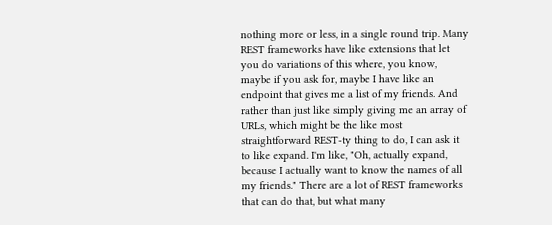nothing more or less, in a single round trip. Many REST frameworks have like extensions that let you do variations of this where, you know, maybe if you ask for, maybe I have like an endpoint that gives me a list of my friends. And rather than just like simply giving me an array of URLs, which might be the like most straightforward REST-ty thing to do, I can ask it to like expand. I'm like, "Oh, actually expand, because I actually want to know the names of all my friends." There are a lot of REST frameworks that can do that, but what many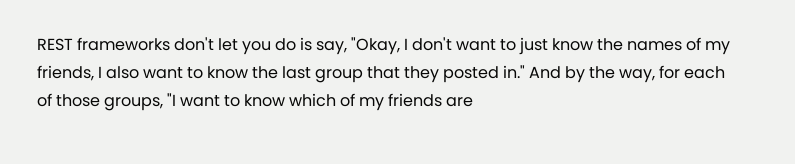REST frameworks don't let you do is say, "Okay, I don't want to just know the names of my friends, I also want to know the last group that they posted in." And by the way, for each of those groups, "I want to know which of my friends are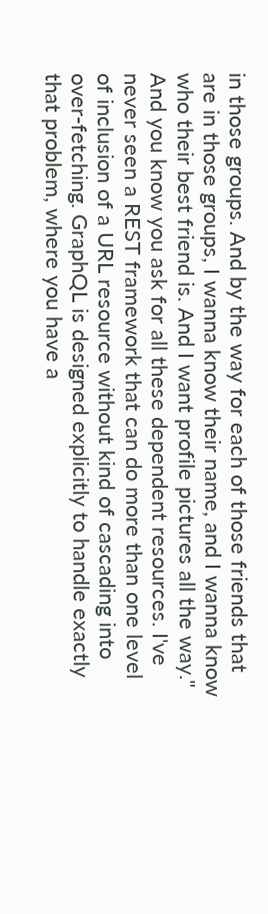in those groups. And by the way for each of those friends that are in those groups, I wanna know their name, and I wanna know who their best friend is. And I want profile pictures all the way." And you know you ask for all these dependent resources. I've never seen a REST framework that can do more than one level of inclusion of a URL resource without kind of cascading into over-fetching. GraphQL is designed explicitly to handle exactly that problem, where you have a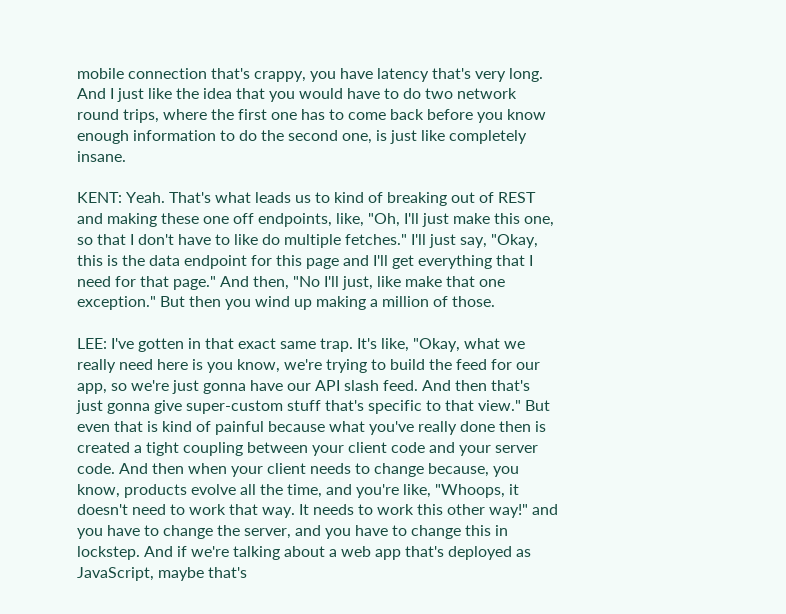mobile connection that's crappy, you have latency that's very long. And I just like the idea that you would have to do two network round trips, where the first one has to come back before you know enough information to do the second one, is just like completely insane.

KENT: Yeah. That's what leads us to kind of breaking out of REST and making these one off endpoints, like, "Oh, I'll just make this one, so that I don't have to like do multiple fetches." I'll just say, "Okay, this is the data endpoint for this page and I'll get everything that I need for that page." And then, "No I'll just, like make that one exception." But then you wind up making a million of those.

LEE: I've gotten in that exact same trap. It's like, "Okay, what we really need here is you know, we're trying to build the feed for our app, so we're just gonna have our API slash feed. And then that's just gonna give super-custom stuff that's specific to that view." But even that is kind of painful because what you've really done then is created a tight coupling between your client code and your server code. And then when your client needs to change because, you know, products evolve all the time, and you're like, "Whoops, it doesn't need to work that way. It needs to work this other way!" and you have to change the server, and you have to change this in lockstep. And if we're talking about a web app that's deployed as JavaScript, maybe that's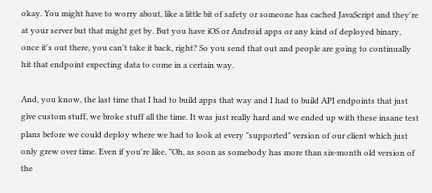okay. You might have to worry about, like a little bit of safety or someone has cached JavaScript and they're at your server but that might get by. But you have iOS or Android apps or any kind of deployed binary, once it's out there, you can't take it back, right? So you send that out and people are going to continually hit that endpoint expecting data to come in a certain way.

And, you know, the last time that I had to build apps that way and I had to build API endpoints that just give custom stuff, we broke stuff all the time. It was just really hard and we ended up with these insane test plans before we could deploy where we had to look at every "supported" version of our client which just only grew over time. Even if you're like, "Oh, as soon as somebody has more than six-month old version of the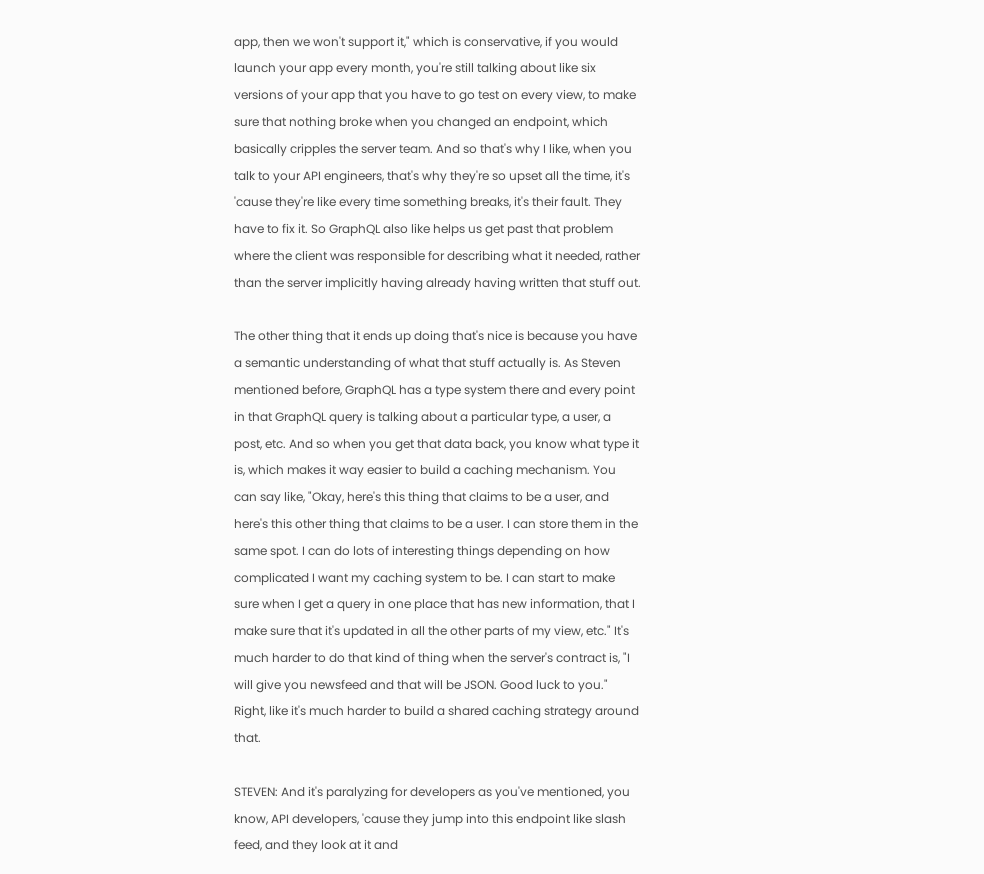app, then we won't support it," which is conservative, if you would launch your app every month, you're still talking about like six versions of your app that you have to go test on every view, to make sure that nothing broke when you changed an endpoint, which basically cripples the server team. And so that's why I like, when you talk to your API engineers, that's why they're so upset all the time, it's 'cause they're like every time something breaks, it's their fault. They have to fix it. So GraphQL also like helps us get past that problem where the client was responsible for describing what it needed, rather than the server implicitly having already having written that stuff out.

The other thing that it ends up doing that's nice is because you have a semantic understanding of what that stuff actually is. As Steven mentioned before, GraphQL has a type system there and every point in that GraphQL query is talking about a particular type, a user, a post, etc. And so when you get that data back, you know what type it is, which makes it way easier to build a caching mechanism. You can say like, "Okay, here's this thing that claims to be a user, and here's this other thing that claims to be a user. I can store them in the same spot. I can do lots of interesting things depending on how complicated I want my caching system to be. I can start to make sure when I get a query in one place that has new information, that I make sure that it's updated in all the other parts of my view, etc." It's much harder to do that kind of thing when the server's contract is, "I will give you newsfeed and that will be JSON. Good luck to you." Right, like it's much harder to build a shared caching strategy around that.

STEVEN: And it's paralyzing for developers as you've mentioned, you know, API developers, 'cause they jump into this endpoint like slash feed, and they look at it and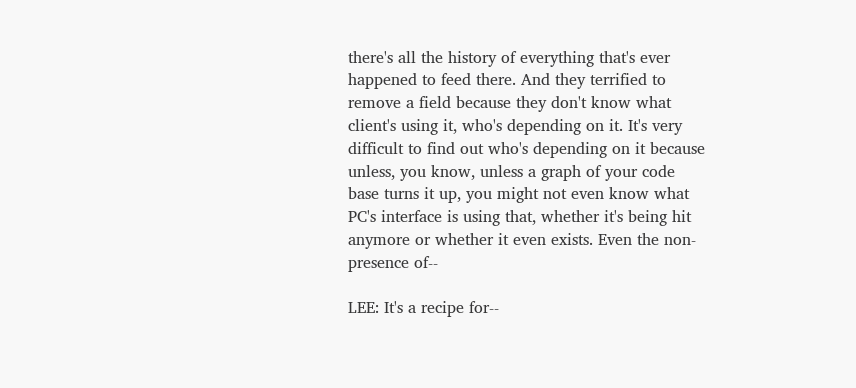there's all the history of everything that's ever happened to feed there. And they terrified to remove a field because they don't know what client's using it, who's depending on it. It's very difficult to find out who's depending on it because unless, you know, unless a graph of your code base turns it up, you might not even know what PC's interface is using that, whether it's being hit anymore or whether it even exists. Even the non-presence of--

LEE: It's a recipe for--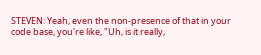STEVEN: Yeah, even the non-presence of that in your code base, you're like, "Uh, is it really,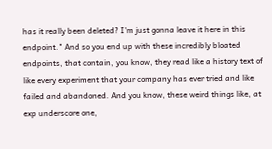has it really been deleted? I'm just gonna leave it here in this endpoint." And so you end up with these incredibly bloated endpoints, that contain, you know, they read like a history text of like every experiment that your company has ever tried and like failed and abandoned. And you know, these weird things like, at exp underscore one,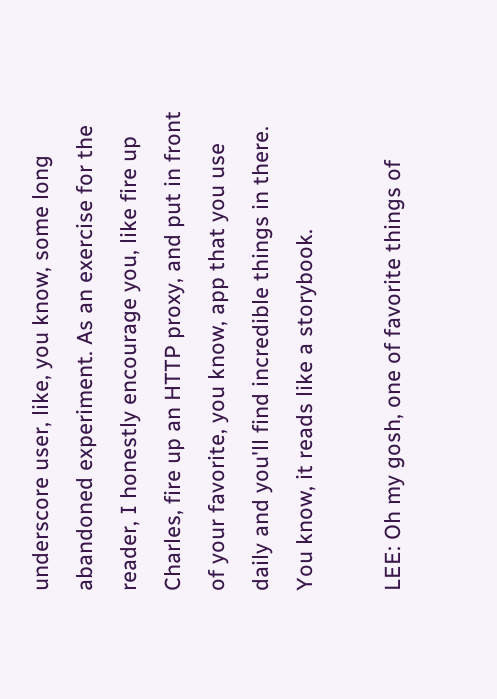underscore user, like, you know, some long abandoned experiment. As an exercise for the reader, I honestly encourage you, like fire up Charles, fire up an HTTP proxy, and put in front of your favorite, you know, app that you use daily and you'll find incredible things in there. You know, it reads like a storybook.

LEE: Oh my gosh, one of favorite things of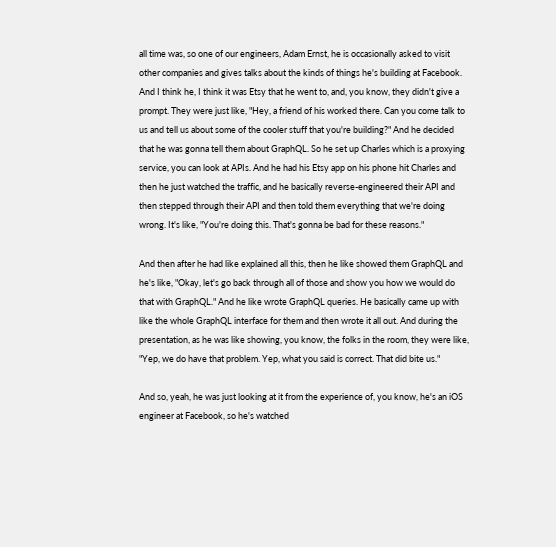all time was, so one of our engineers, Adam Ernst, he is occasionally asked to visit other companies and gives talks about the kinds of things he's building at Facebook. And I think he, I think it was Etsy that he went to, and, you know, they didn't give a prompt. They were just like, "Hey, a friend of his worked there. Can you come talk to us and tell us about some of the cooler stuff that you're building?" And he decided that he was gonna tell them about GraphQL. So he set up Charles which is a proxying service, you can look at APIs. And he had his Etsy app on his phone hit Charles and then he just watched the traffic, and he basically reverse-engineered their API and then stepped through their API and then told them everything that we're doing wrong. It's like, "You're doing this. That's gonna be bad for these reasons."

And then after he had like explained all this, then he like showed them GraphQL and he's like, "Okay, let's go back through all of those and show you how we would do that with GraphQL." And he like wrote GraphQL queries. He basically came up with like the whole GraphQL interface for them and then wrote it all out. And during the presentation, as he was like showing, you know, the folks in the room, they were like, "Yep, we do have that problem. Yep, what you said is correct. That did bite us."

And so, yeah, he was just looking at it from the experience of, you know, he's an iOS engineer at Facebook, so he's watched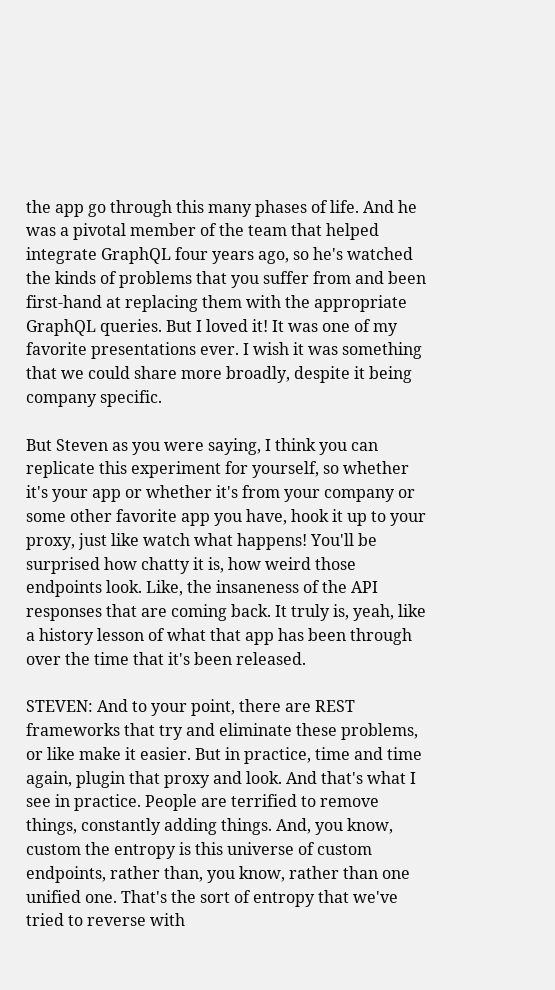the app go through this many phases of life. And he was a pivotal member of the team that helped integrate GraphQL four years ago, so he's watched the kinds of problems that you suffer from and been first-hand at replacing them with the appropriate GraphQL queries. But I loved it! It was one of my favorite presentations ever. I wish it was something that we could share more broadly, despite it being company specific.

But Steven as you were saying, I think you can replicate this experiment for yourself, so whether it's your app or whether it's from your company or some other favorite app you have, hook it up to your proxy, just like watch what happens! You'll be surprised how chatty it is, how weird those endpoints look. Like, the insaneness of the API responses that are coming back. It truly is, yeah, like a history lesson of what that app has been through over the time that it's been released.

STEVEN: And to your point, there are REST frameworks that try and eliminate these problems, or like make it easier. But in practice, time and time again, plugin that proxy and look. And that's what I see in practice. People are terrified to remove things, constantly adding things. And, you know, custom the entropy is this universe of custom endpoints, rather than, you know, rather than one unified one. That's the sort of entropy that we've tried to reverse with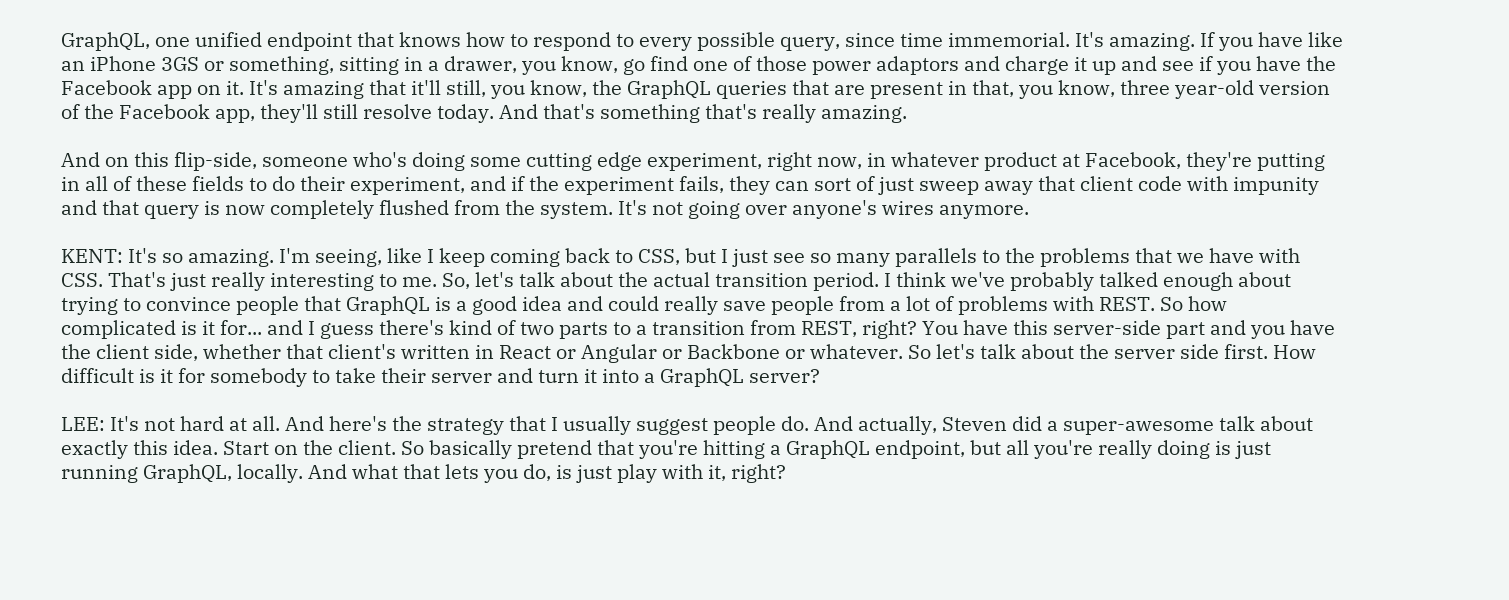GraphQL, one unified endpoint that knows how to respond to every possible query, since time immemorial. It's amazing. If you have like an iPhone 3GS or something, sitting in a drawer, you know, go find one of those power adaptors and charge it up and see if you have the Facebook app on it. It's amazing that it'll still, you know, the GraphQL queries that are present in that, you know, three year-old version of the Facebook app, they'll still resolve today. And that's something that's really amazing.

And on this flip-side, someone who's doing some cutting edge experiment, right now, in whatever product at Facebook, they're putting in all of these fields to do their experiment, and if the experiment fails, they can sort of just sweep away that client code with impunity and that query is now completely flushed from the system. It's not going over anyone's wires anymore.

KENT: It's so amazing. I'm seeing, like I keep coming back to CSS, but I just see so many parallels to the problems that we have with CSS. That's just really interesting to me. So, let's talk about the actual transition period. I think we've probably talked enough about trying to convince people that GraphQL is a good idea and could really save people from a lot of problems with REST. So how complicated is it for... and I guess there's kind of two parts to a transition from REST, right? You have this server-side part and you have the client side, whether that client's written in React or Angular or Backbone or whatever. So let's talk about the server side first. How difficult is it for somebody to take their server and turn it into a GraphQL server?

LEE: It's not hard at all. And here's the strategy that I usually suggest people do. And actually, Steven did a super-awesome talk about exactly this idea. Start on the client. So basically pretend that you're hitting a GraphQL endpoint, but all you're really doing is just running GraphQL, locally. And what that lets you do, is just play with it, right?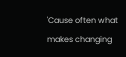'Cause often what makes changing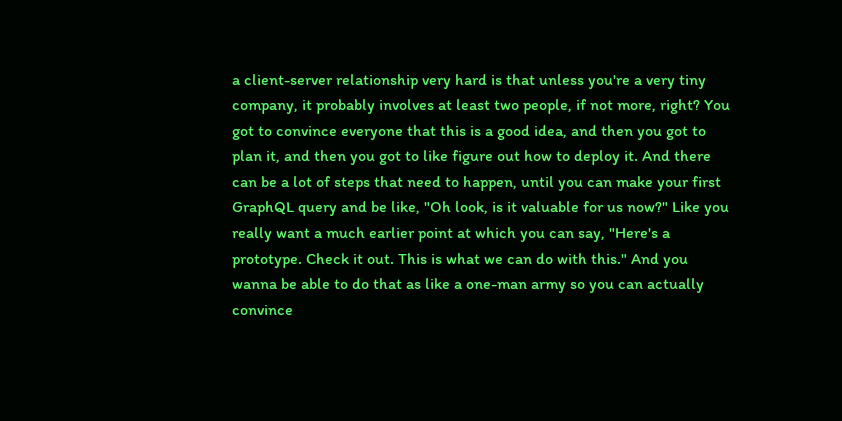a client-server relationship very hard is that unless you're a very tiny company, it probably involves at least two people, if not more, right? You got to convince everyone that this is a good idea, and then you got to plan it, and then you got to like figure out how to deploy it. And there can be a lot of steps that need to happen, until you can make your first GraphQL query and be like, "Oh look, is it valuable for us now?" Like you really want a much earlier point at which you can say, "Here's a prototype. Check it out. This is what we can do with this." And you wanna be able to do that as like a one-man army so you can actually convince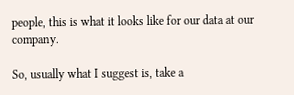people, this is what it looks like for our data at our company.

So, usually what I suggest is, take a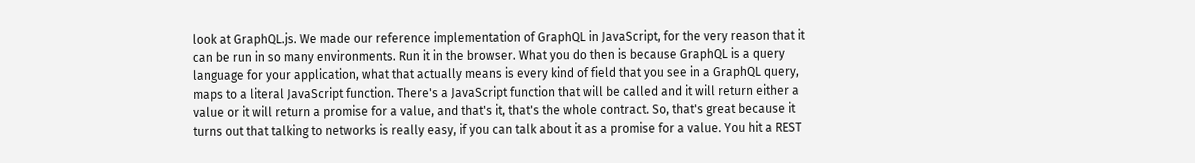look at GraphQL.js. We made our reference implementation of GraphQL in JavaScript, for the very reason that it can be run in so many environments. Run it in the browser. What you do then is because GraphQL is a query language for your application, what that actually means is every kind of field that you see in a GraphQL query, maps to a literal JavaScript function. There's a JavaScript function that will be called and it will return either a value or it will return a promise for a value, and that's it, that's the whole contract. So, that's great because it turns out that talking to networks is really easy, if you can talk about it as a promise for a value. You hit a REST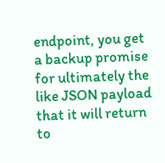endpoint, you get a backup promise for ultimately the like JSON payload that it will return to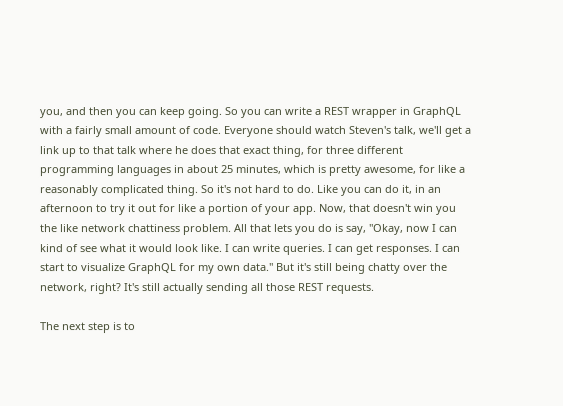you, and then you can keep going. So you can write a REST wrapper in GraphQL with a fairly small amount of code. Everyone should watch Steven's talk, we'll get a link up to that talk where he does that exact thing, for three different programming languages in about 25 minutes, which is pretty awesome, for like a reasonably complicated thing. So it's not hard to do. Like you can do it, in an afternoon to try it out for like a portion of your app. Now, that doesn't win you the like network chattiness problem. All that lets you do is say, "Okay, now I can kind of see what it would look like. I can write queries. I can get responses. I can start to visualize GraphQL for my own data." But it's still being chatty over the network, right? It's still actually sending all those REST requests.

The next step is to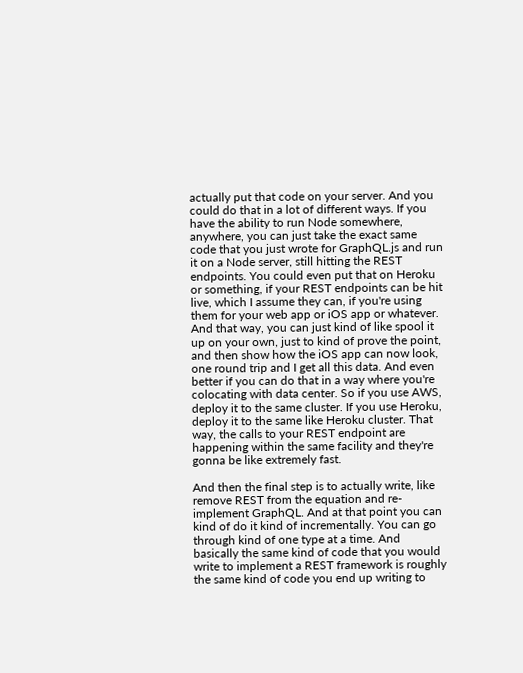actually put that code on your server. And you could do that in a lot of different ways. If you have the ability to run Node somewhere, anywhere, you can just take the exact same code that you just wrote for GraphQL.js and run it on a Node server, still hitting the REST endpoints. You could even put that on Heroku or something, if your REST endpoints can be hit live, which I assume they can, if you're using them for your web app or iOS app or whatever. And that way, you can just kind of like spool it up on your own, just to kind of prove the point, and then show how the iOS app can now look, one round trip and I get all this data. And even better if you can do that in a way where you're colocating with data center. So if you use AWS, deploy it to the same cluster. If you use Heroku, deploy it to the same like Heroku cluster. That way, the calls to your REST endpoint are happening within the same facility and they're gonna be like extremely fast.

And then the final step is to actually write, like remove REST from the equation and re-implement GraphQL. And at that point you can kind of do it kind of incrementally. You can go through kind of one type at a time. And basically the same kind of code that you would write to implement a REST framework is roughly the same kind of code you end up writing to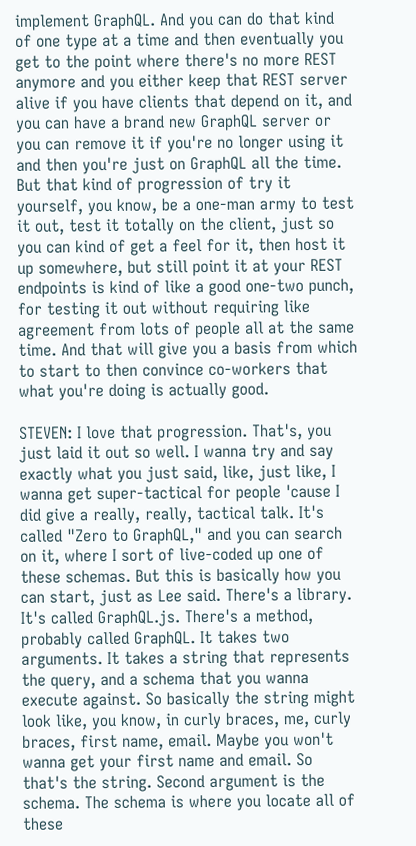implement GraphQL. And you can do that kind of one type at a time and then eventually you get to the point where there's no more REST anymore and you either keep that REST server alive if you have clients that depend on it, and you can have a brand new GraphQL server or you can remove it if you're no longer using it and then you're just on GraphQL all the time. But that kind of progression of try it yourself, you know, be a one-man army to test it out, test it totally on the client, just so you can kind of get a feel for it, then host it up somewhere, but still point it at your REST endpoints is kind of like a good one-two punch, for testing it out without requiring like agreement from lots of people all at the same time. And that will give you a basis from which to start to then convince co-workers that what you're doing is actually good.

STEVEN: I love that progression. That's, you just laid it out so well. I wanna try and say exactly what you just said, like, just like, I wanna get super-tactical for people 'cause I did give a really, really, tactical talk. It's called "Zero to GraphQL," and you can search on it, where I sort of live-coded up one of these schemas. But this is basically how you can start, just as Lee said. There's a library. It's called GraphQL.js. There's a method, probably called GraphQL. It takes two arguments. It takes a string that represents the query, and a schema that you wanna execute against. So basically the string might look like, you know, in curly braces, me, curly braces, first name, email. Maybe you won't wanna get your first name and email. So that's the string. Second argument is the schema. The schema is where you locate all of these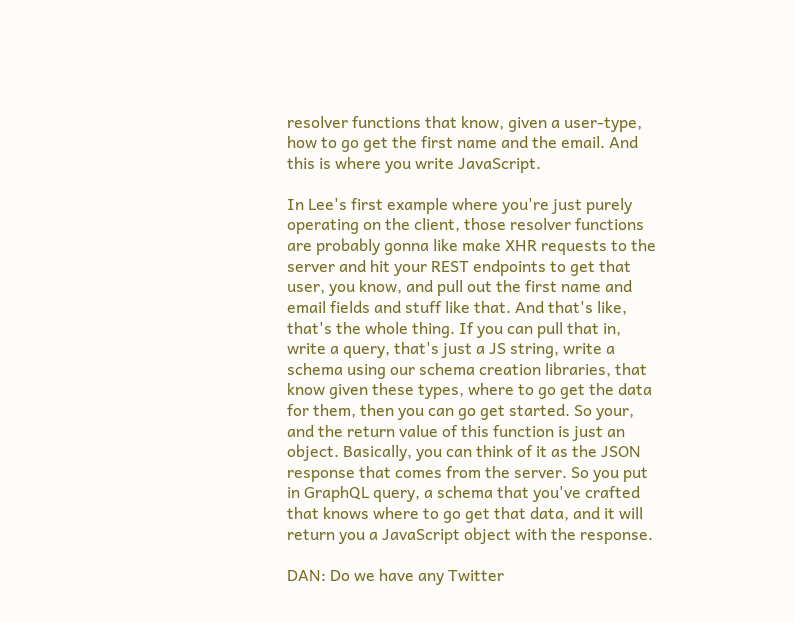resolver functions that know, given a user-type, how to go get the first name and the email. And this is where you write JavaScript.

In Lee's first example where you're just purely operating on the client, those resolver functions are probably gonna like make XHR requests to the server and hit your REST endpoints to get that user, you know, and pull out the first name and email fields and stuff like that. And that's like, that's the whole thing. If you can pull that in, write a query, that's just a JS string, write a schema using our schema creation libraries, that know given these types, where to go get the data for them, then you can go get started. So your, and the return value of this function is just an object. Basically, you can think of it as the JSON response that comes from the server. So you put in GraphQL query, a schema that you've crafted that knows where to go get that data, and it will return you a JavaScript object with the response.

DAN: Do we have any Twitter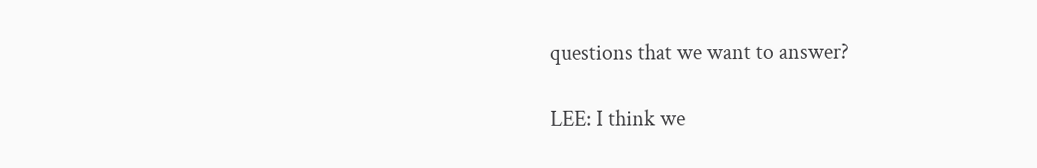questions that we want to answer?

LEE: I think we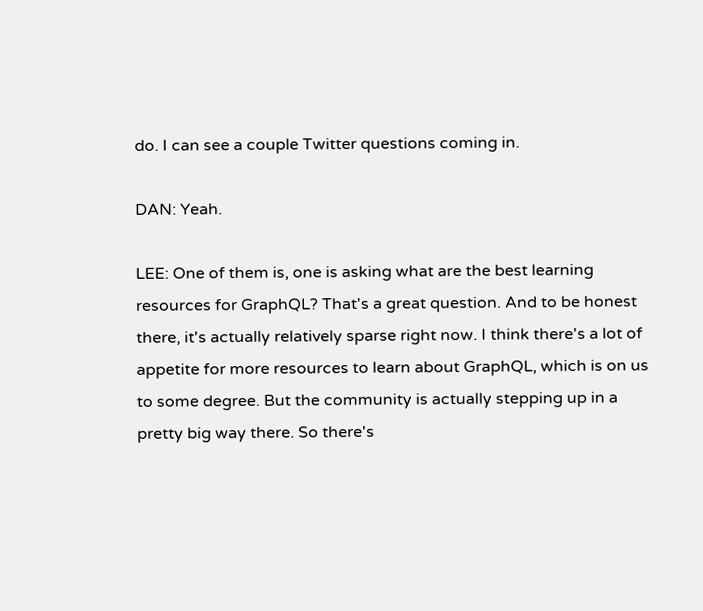do. I can see a couple Twitter questions coming in.

DAN: Yeah.

LEE: One of them is, one is asking what are the best learning resources for GraphQL? That's a great question. And to be honest there, it's actually relatively sparse right now. I think there's a lot of appetite for more resources to learn about GraphQL, which is on us to some degree. But the community is actually stepping up in a pretty big way there. So there's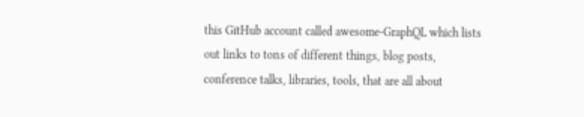this GitHub account called awesome-GraphQL which lists out links to tons of different things, blog posts, conference talks, libraries, tools, that are all about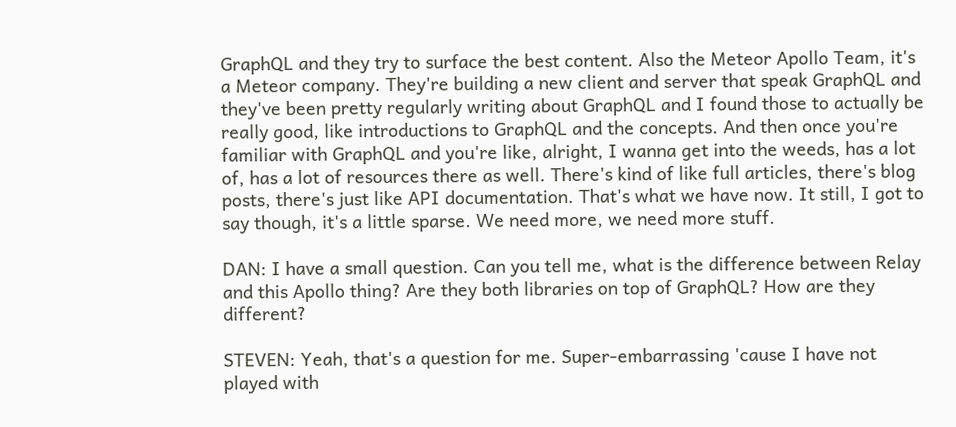GraphQL and they try to surface the best content. Also the Meteor Apollo Team, it's a Meteor company. They're building a new client and server that speak GraphQL and they've been pretty regularly writing about GraphQL and I found those to actually be really good, like introductions to GraphQL and the concepts. And then once you're familiar with GraphQL and you're like, alright, I wanna get into the weeds, has a lot of, has a lot of resources there as well. There's kind of like full articles, there's blog posts, there's just like API documentation. That's what we have now. It still, I got to say though, it's a little sparse. We need more, we need more stuff.

DAN: I have a small question. Can you tell me, what is the difference between Relay and this Apollo thing? Are they both libraries on top of GraphQL? How are they different?

STEVEN: Yeah, that's a question for me. Super-embarrassing 'cause I have not played with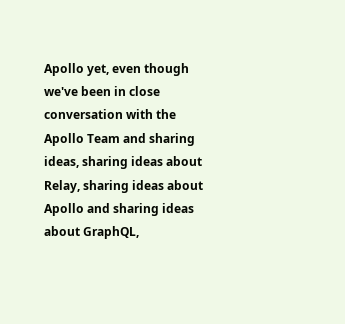Apollo yet, even though we've been in close conversation with the Apollo Team and sharing ideas, sharing ideas about Relay, sharing ideas about Apollo and sharing ideas about GraphQL,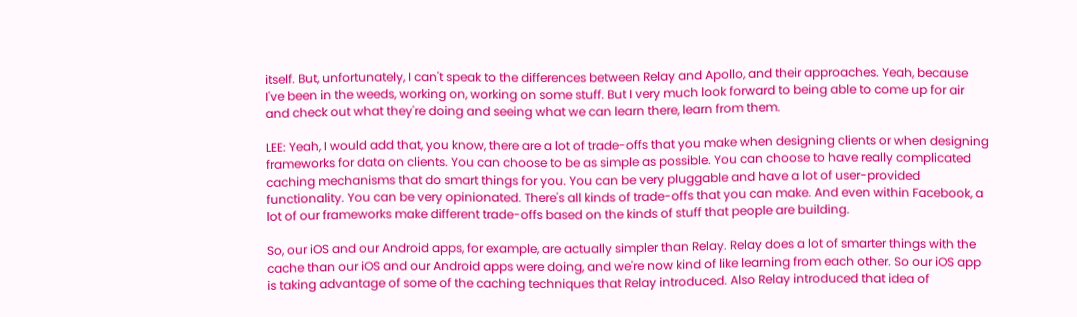itself. But, unfortunately, I can't speak to the differences between Relay and Apollo, and their approaches. Yeah, because I've been in the weeds, working on, working on some stuff. But I very much look forward to being able to come up for air and check out what they're doing and seeing what we can learn there, learn from them.

LEE: Yeah, I would add that, you know, there are a lot of trade-offs that you make when designing clients or when designing frameworks for data on clients. You can choose to be as simple as possible. You can choose to have really complicated caching mechanisms that do smart things for you. You can be very pluggable and have a lot of user-provided functionality. You can be very opinionated. There's all kinds of trade-offs that you can make. And even within Facebook, a lot of our frameworks make different trade-offs based on the kinds of stuff that people are building.

So, our iOS and our Android apps, for example, are actually simpler than Relay. Relay does a lot of smarter things with the cache than our iOS and our Android apps were doing, and we're now kind of like learning from each other. So our iOS app is taking advantage of some of the caching techniques that Relay introduced. Also Relay introduced that idea of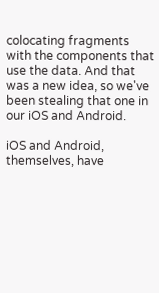colocating fragments with the components that use the data. And that was a new idea, so we've been stealing that one in our iOS and Android.

iOS and Android, themselves, have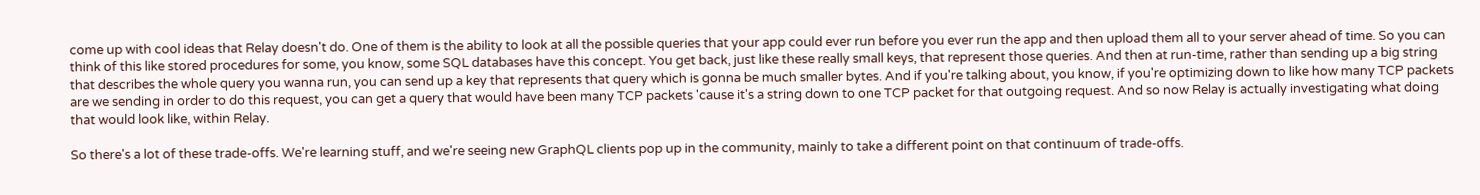come up with cool ideas that Relay doesn't do. One of them is the ability to look at all the possible queries that your app could ever run before you ever run the app and then upload them all to your server ahead of time. So you can think of this like stored procedures for some, you know, some SQL databases have this concept. You get back, just like these really small keys, that represent those queries. And then at run-time, rather than sending up a big string that describes the whole query you wanna run, you can send up a key that represents that query which is gonna be much smaller bytes. And if you're talking about, you know, if you're optimizing down to like how many TCP packets are we sending in order to do this request, you can get a query that would have been many TCP packets 'cause it's a string down to one TCP packet for that outgoing request. And so now Relay is actually investigating what doing that would look like, within Relay.

So there's a lot of these trade-offs. We're learning stuff, and we're seeing new GraphQL clients pop up in the community, mainly to take a different point on that continuum of trade-offs.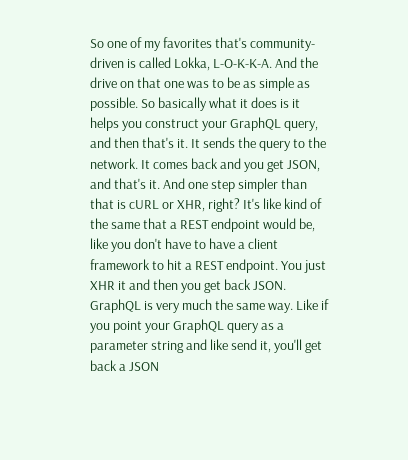So one of my favorites that's community-driven is called Lokka, L-O-K-K-A. And the drive on that one was to be as simple as possible. So basically what it does is it helps you construct your GraphQL query, and then that's it. It sends the query to the network. It comes back and you get JSON, and that's it. And one step simpler than that is cURL or XHR, right? It's like kind of the same that a REST endpoint would be, like you don't have to have a client framework to hit a REST endpoint. You just XHR it and then you get back JSON. GraphQL is very much the same way. Like if you point your GraphQL query as a parameter string and like send it, you'll get back a JSON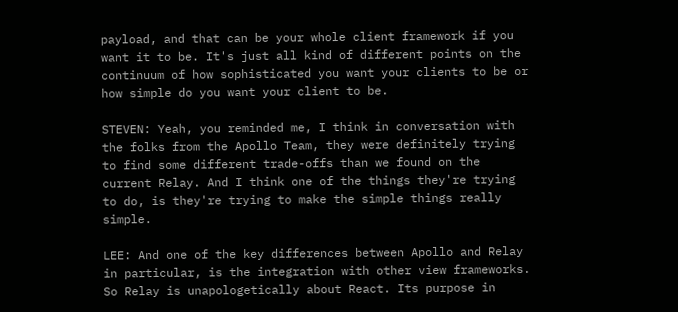payload, and that can be your whole client framework if you want it to be. It's just all kind of different points on the continuum of how sophisticated you want your clients to be or how simple do you want your client to be.

STEVEN: Yeah, you reminded me, I think in conversation with the folks from the Apollo Team, they were definitely trying to find some different trade-offs than we found on the current Relay. And I think one of the things they're trying to do, is they're trying to make the simple things really simple.

LEE: And one of the key differences between Apollo and Relay in particular, is the integration with other view frameworks. So Relay is unapologetically about React. Its purpose in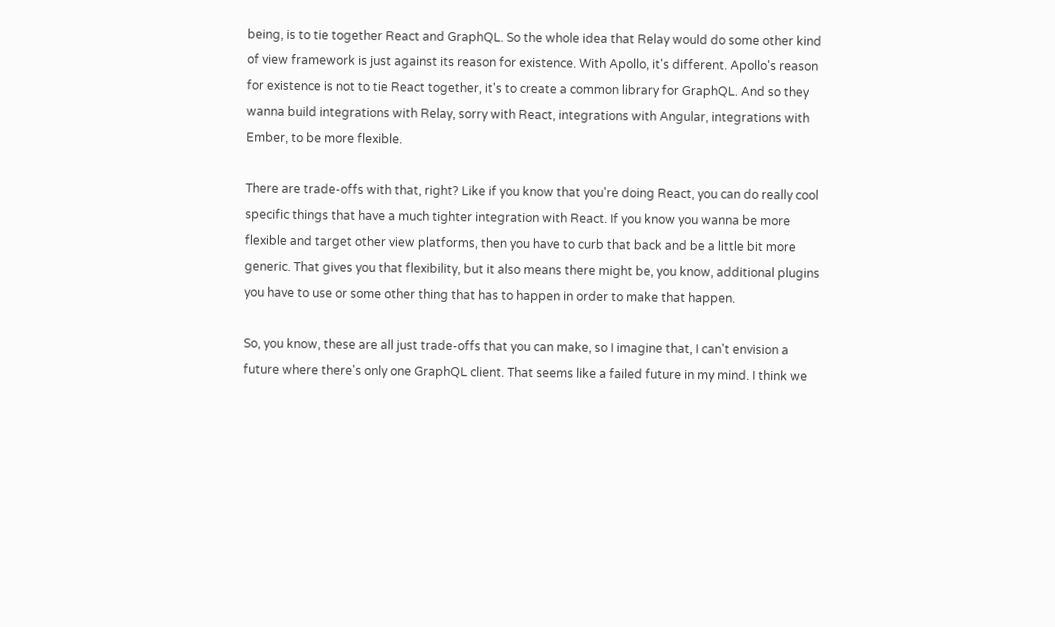being, is to tie together React and GraphQL. So the whole idea that Relay would do some other kind of view framework is just against its reason for existence. With Apollo, it's different. Apollo's reason for existence is not to tie React together, it's to create a common library for GraphQL. And so they wanna build integrations with Relay, sorry with React, integrations with Angular, integrations with Ember, to be more flexible.

There are trade-offs with that, right? Like if you know that you're doing React, you can do really cool specific things that have a much tighter integration with React. If you know you wanna be more flexible and target other view platforms, then you have to curb that back and be a little bit more generic. That gives you that flexibility, but it also means there might be, you know, additional plugins you have to use or some other thing that has to happen in order to make that happen.

So, you know, these are all just trade-offs that you can make, so I imagine that, I can't envision a future where there's only one GraphQL client. That seems like a failed future in my mind. I think we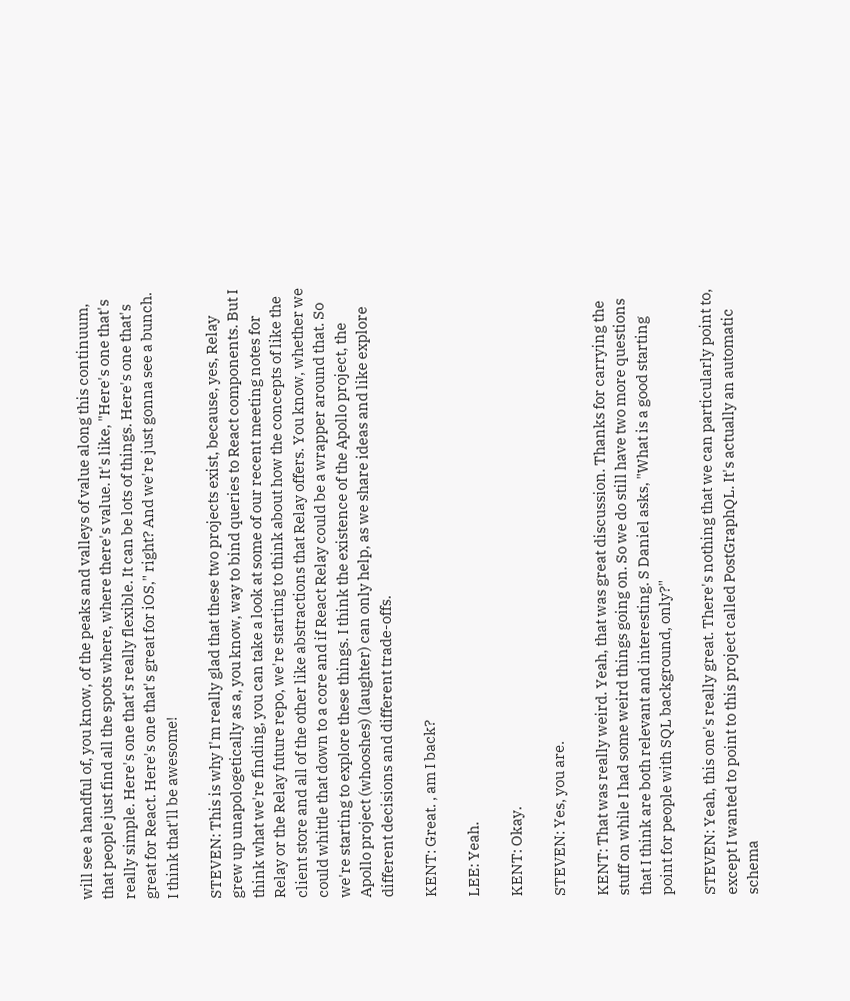will see a handful of, you know, of the peaks and valleys of value along this continuum, that people just find all the spots where, where there's value. It's like, "Here's one that's really simple. Here's one that's really flexible. It can be lots of things. Here's one that's great for React. Here's one that's great for iOS," right? And we're just gonna see a bunch. I think that'll be awesome!

STEVEN: This is why I'm really glad that these two projects exist, because, yes, Relay grew up unapologetically as a, you know, way to bind queries to React components. But I think what we're finding, you can take a look at some of our recent meeting notes for Relay or the Relay future repo, we're starting to think about how the concepts of like the client store and all of the other like abstractions that Relay offers. You know, whether we could whittle that down to a core and if React Relay could be a wrapper around that. So we're starting to explore these things. I think the existence of the Apollo project, the Apollo project (whooshes) (laughter) can only help, as we share ideas and like explore different decisions and different trade-offs.

KENT: Great. , am I back?

LEE: Yeah.

KENT: Okay.

STEVEN: Yes, you are.

KENT: That was really weird. Yeah, that was great discussion. Thanks for carrying the stuff on while I had some weird things going on. So we do still have two more questions that I think are both relevant and interesting. S Daniel asks, "What is a good starting point for people with SQL background, only?"

STEVEN: Yeah, this one's really great. There's nothing that we can particularly point to, except I wanted to point to this project called PostGraphQL. It's actually an automatic schema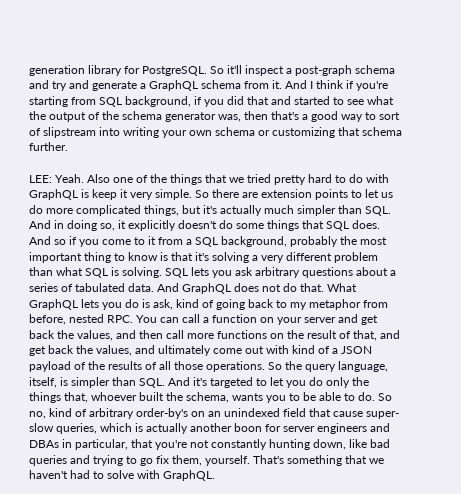generation library for PostgreSQL. So it'll inspect a post-graph schema and try and generate a GraphQL schema from it. And I think if you're starting from SQL background, if you did that and started to see what the output of the schema generator was, then that's a good way to sort of slipstream into writing your own schema or customizing that schema further.

LEE: Yeah. Also one of the things that we tried pretty hard to do with GraphQL is keep it very simple. So there are extension points to let us do more complicated things, but it's actually much simpler than SQL. And in doing so, it explicitly doesn't do some things that SQL does. And so if you come to it from a SQL background, probably the most important thing to know is that it's solving a very different problem than what SQL is solving. SQL lets you ask arbitrary questions about a series of tabulated data. And GraphQL does not do that. What GraphQL lets you do is ask, kind of going back to my metaphor from before, nested RPC. You can call a function on your server and get back the values, and then call more functions on the result of that, and get back the values, and ultimately come out with kind of a JSON payload of the results of all those operations. So the query language, itself, is simpler than SQL. And it's targeted to let you do only the things that, whoever built the schema, wants you to be able to do. So no, kind of arbitrary order-by's on an unindexed field that cause super-slow queries, which is actually another boon for server engineers and DBAs in particular, that you're not constantly hunting down, like bad queries and trying to go fix them, yourself. That's something that we haven't had to solve with GraphQL.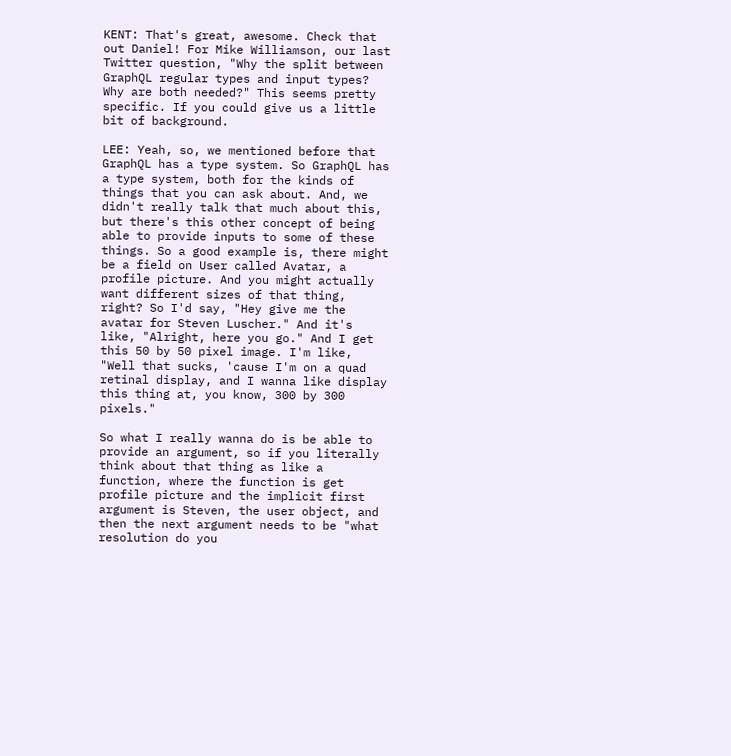KENT: That's great, awesome. Check that out Daniel! For Mike Williamson, our last Twitter question, "Why the split between GraphQL regular types and input types? Why are both needed?" This seems pretty specific. If you could give us a little bit of background.

LEE: Yeah, so, we mentioned before that GraphQL has a type system. So GraphQL has a type system, both for the kinds of things that you can ask about. And, we didn't really talk that much about this, but there's this other concept of being able to provide inputs to some of these things. So a good example is, there might be a field on User called Avatar, a profile picture. And you might actually want different sizes of that thing, right? So I'd say, "Hey give me the avatar for Steven Luscher." And it's like, "Alright, here you go." And I get this 50 by 50 pixel image. I'm like, "Well that sucks, 'cause I'm on a quad retinal display, and I wanna like display this thing at, you know, 300 by 300 pixels."

So what I really wanna do is be able to provide an argument, so if you literally think about that thing as like a function, where the function is get profile picture and the implicit first argument is Steven, the user object, and then the next argument needs to be "what resolution do you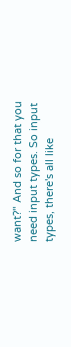want?" And so for that you need input types. So input types, there's all like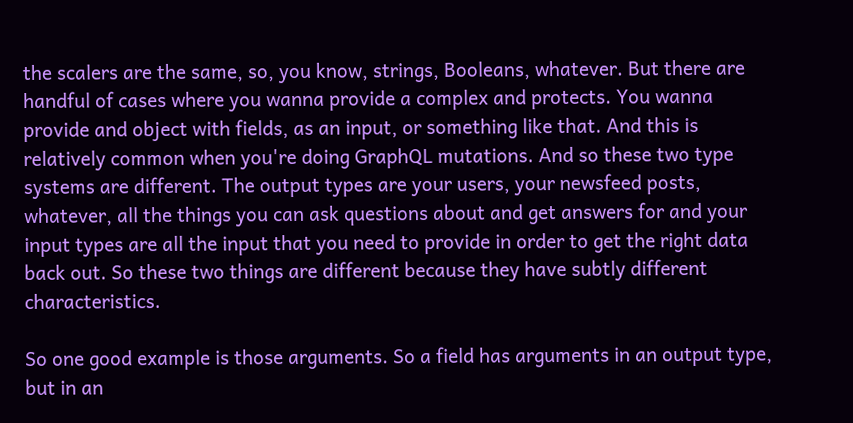the scalers are the same, so, you know, strings, Booleans, whatever. But there are handful of cases where you wanna provide a complex and protects. You wanna provide and object with fields, as an input, or something like that. And this is relatively common when you're doing GraphQL mutations. And so these two type systems are different. The output types are your users, your newsfeed posts, whatever, all the things you can ask questions about and get answers for and your input types are all the input that you need to provide in order to get the right data back out. So these two things are different because they have subtly different characteristics.

So one good example is those arguments. So a field has arguments in an output type, but in an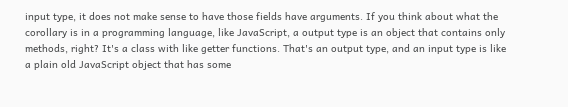input type, it does not make sense to have those fields have arguments. If you think about what the corollary is in a programming language, like JavaScript, a output type is an object that contains only methods, right? It's a class with like getter functions. That's an output type, and an input type is like a plain old JavaScript object that has some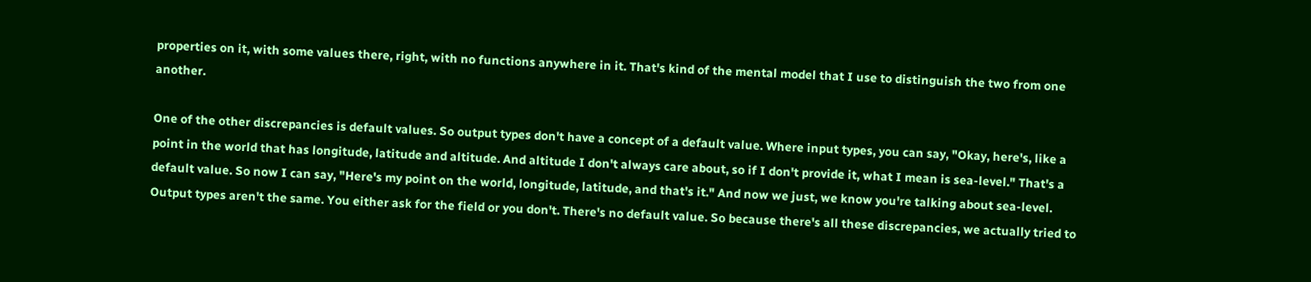properties on it, with some values there, right, with no functions anywhere in it. That's kind of the mental model that I use to distinguish the two from one another.

One of the other discrepancies is default values. So output types don't have a concept of a default value. Where input types, you can say, "Okay, here's, like a point in the world that has longitude, latitude and altitude. And altitude I don't always care about, so if I don't provide it, what I mean is sea-level." That's a default value. So now I can say, "Here's my point on the world, longitude, latitude, and that's it." And now we just, we know you're talking about sea-level. Output types aren't the same. You either ask for the field or you don't. There's no default value. So because there's all these discrepancies, we actually tried to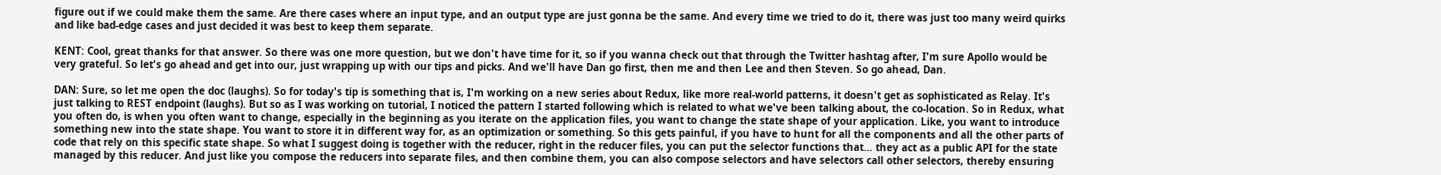figure out if we could make them the same. Are there cases where an input type, and an output type are just gonna be the same. And every time we tried to do it, there was just too many weird quirks and like bad-edge cases and just decided it was best to keep them separate.

KENT: Cool, great thanks for that answer. So there was one more question, but we don't have time for it, so if you wanna check out that through the Twitter hashtag after, I'm sure Apollo would be very grateful. So let's go ahead and get into our, just wrapping up with our tips and picks. And we'll have Dan go first, then me and then Lee and then Steven. So go ahead, Dan.

DAN: Sure, so let me open the doc (laughs). So for today's tip is something that is, I'm working on a new series about Redux, like more real-world patterns, it doesn't get as sophisticated as Relay. It's just talking to REST endpoint (laughs). But so as I was working on tutorial, I noticed the pattern I started following which is related to what we've been talking about, the co-location. So in Redux, what you often do, is when you often want to change, especially in the beginning as you iterate on the application files, you want to change the state shape of your application. Like, you want to introduce something new into the state shape. You want to store it in different way for, as an optimization or something. So this gets painful, if you have to hunt for all the components and all the other parts of code that rely on this specific state shape. So what I suggest doing is together with the reducer, right in the reducer files, you can put the selector functions that... they act as a public API for the state managed by this reducer. And just like you compose the reducers into separate files, and then combine them, you can also compose selectors and have selectors call other selectors, thereby ensuring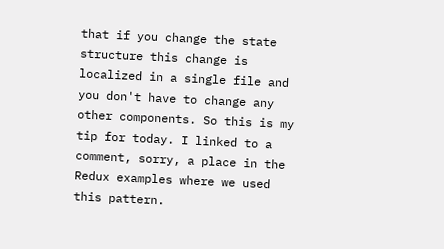that if you change the state structure this change is localized in a single file and you don't have to change any other components. So this is my tip for today. I linked to a comment, sorry, a place in the Redux examples where we used this pattern.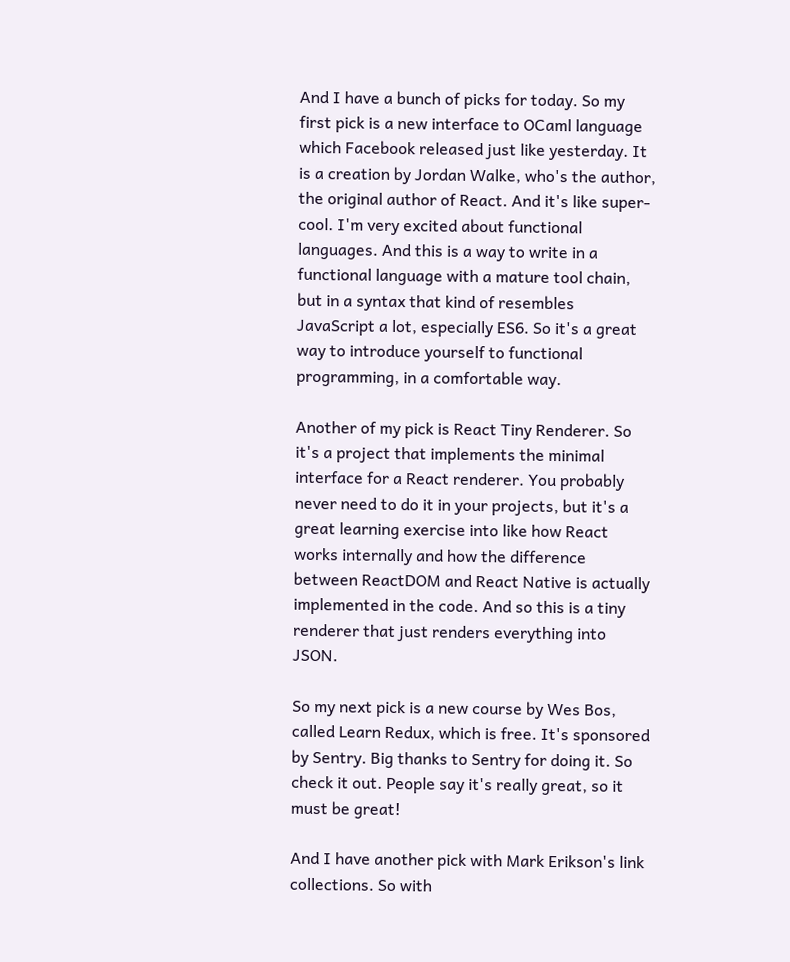And I have a bunch of picks for today. So my first pick is a new interface to OCaml language which Facebook released just like yesterday. It is a creation by Jordan Walke, who's the author, the original author of React. And it's like super-cool. I'm very excited about functional languages. And this is a way to write in a functional language with a mature tool chain, but in a syntax that kind of resembles JavaScript a lot, especially ES6. So it's a great way to introduce yourself to functional programming, in a comfortable way.

Another of my pick is React Tiny Renderer. So it's a project that implements the minimal interface for a React renderer. You probably never need to do it in your projects, but it's a great learning exercise into like how React works internally and how the difference between ReactDOM and React Native is actually implemented in the code. And so this is a tiny renderer that just renders everything into JSON.

So my next pick is a new course by Wes Bos, called Learn Redux, which is free. It's sponsored by Sentry. Big thanks to Sentry for doing it. So check it out. People say it's really great, so it must be great!

And I have another pick with Mark Erikson's link collections. So with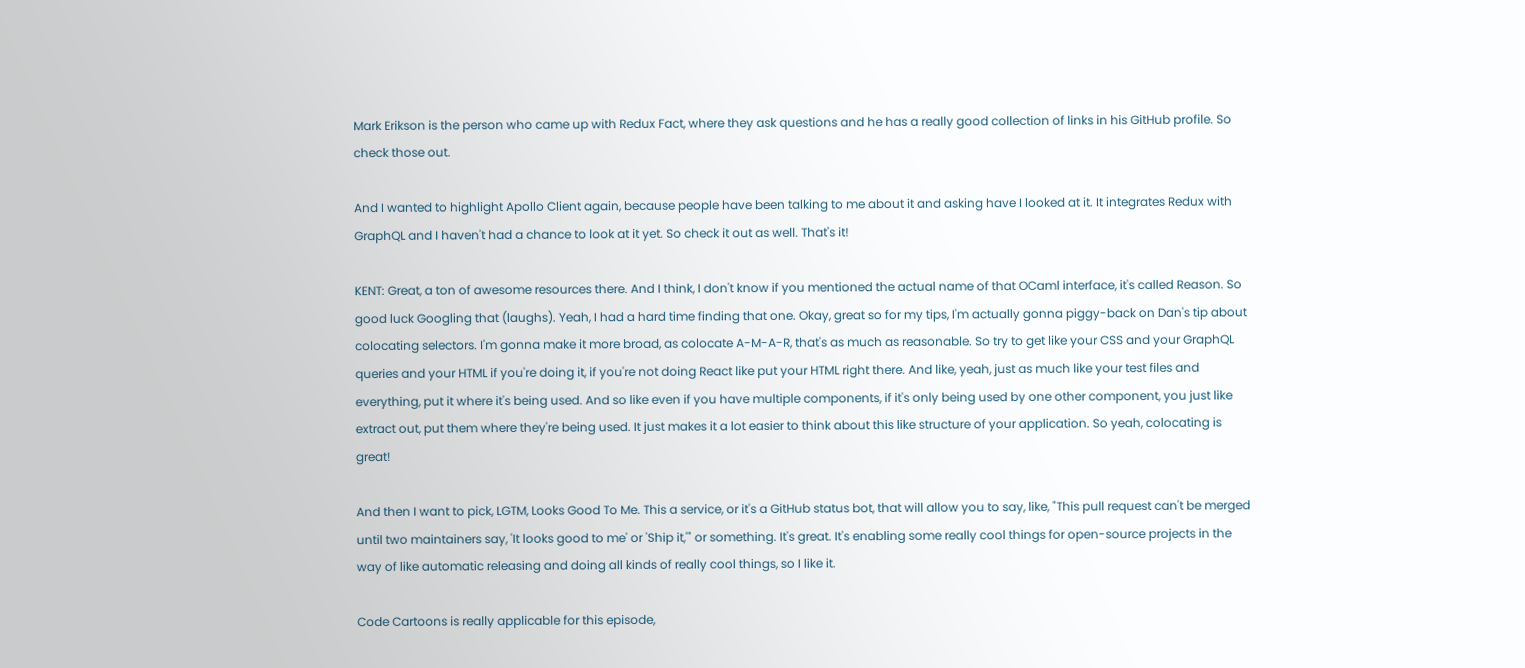Mark Erikson is the person who came up with Redux Fact, where they ask questions and he has a really good collection of links in his GitHub profile. So check those out.

And I wanted to highlight Apollo Client again, because people have been talking to me about it and asking have I looked at it. It integrates Redux with GraphQL and I haven't had a chance to look at it yet. So check it out as well. That's it!

KENT: Great, a ton of awesome resources there. And I think, I don't know if you mentioned the actual name of that OCaml interface, it's called Reason. So good luck Googling that (laughs). Yeah, I had a hard time finding that one. Okay, great so for my tips, I'm actually gonna piggy-back on Dan's tip about colocating selectors. I'm gonna make it more broad, as colocate A-M-A-R, that's as much as reasonable. So try to get like your CSS and your GraphQL queries and your HTML if you're doing it, if you're not doing React like put your HTML right there. And like, yeah, just as much like your test files and everything, put it where it's being used. And so like even if you have multiple components, if it's only being used by one other component, you just like extract out, put them where they're being used. It just makes it a lot easier to think about this like structure of your application. So yeah, colocating is great!

And then I want to pick, LGTM, Looks Good To Me. This a service, or it's a GitHub status bot, that will allow you to say, like, "This pull request can't be merged until two maintainers say, 'It looks good to me' or 'Ship it,'" or something. It's great. It's enabling some really cool things for open-source projects in the way of like automatic releasing and doing all kinds of really cool things, so I like it.

Code Cartoons is really applicable for this episode,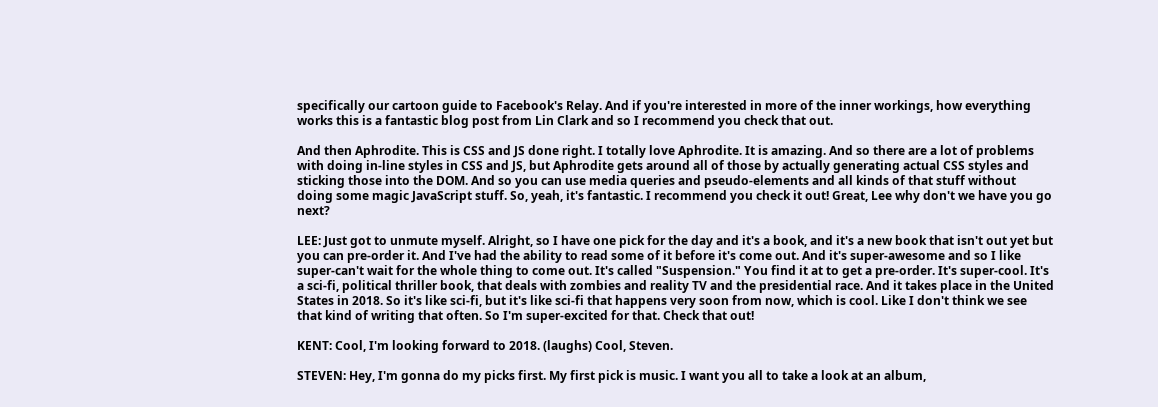specifically our cartoon guide to Facebook's Relay. And if you're interested in more of the inner workings, how everything works this is a fantastic blog post from Lin Clark and so I recommend you check that out.

And then Aphrodite. This is CSS and JS done right. I totally love Aphrodite. It is amazing. And so there are a lot of problems with doing in-line styles in CSS and JS, but Aphrodite gets around all of those by actually generating actual CSS styles and sticking those into the DOM. And so you can use media queries and pseudo-elements and all kinds of that stuff without doing some magic JavaScript stuff. So, yeah, it's fantastic. I recommend you check it out! Great, Lee why don't we have you go next?

LEE: Just got to unmute myself. Alright, so I have one pick for the day and it's a book, and it's a new book that isn't out yet but you can pre-order it. And I've had the ability to read some of it before it's come out. And it's super-awesome and so I like super-can't wait for the whole thing to come out. It's called "Suspension." You find it at to get a pre-order. It's super-cool. It's a sci-fi, political thriller book, that deals with zombies and reality TV and the presidential race. And it takes place in the United States in 2018. So it's like sci-fi, but it's like sci-fi that happens very soon from now, which is cool. Like I don't think we see that kind of writing that often. So I'm super-excited for that. Check that out!

KENT: Cool, I'm looking forward to 2018. (laughs) Cool, Steven.

STEVEN: Hey, I'm gonna do my picks first. My first pick is music. I want you all to take a look at an album,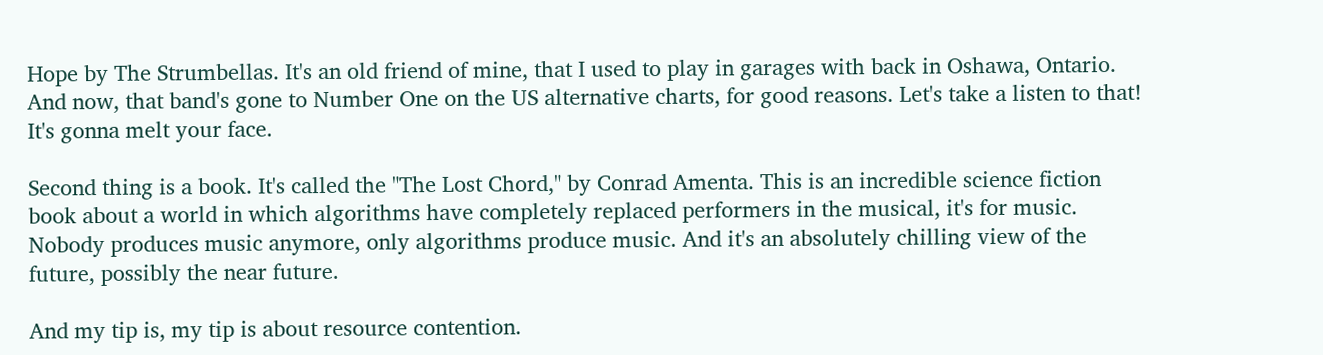Hope by The Strumbellas. It's an old friend of mine, that I used to play in garages with back in Oshawa, Ontario. And now, that band's gone to Number One on the US alternative charts, for good reasons. Let's take a listen to that! It's gonna melt your face.

Second thing is a book. It's called the "The Lost Chord," by Conrad Amenta. This is an incredible science fiction book about a world in which algorithms have completely replaced performers in the musical, it's for music. Nobody produces music anymore, only algorithms produce music. And it's an absolutely chilling view of the future, possibly the near future.

And my tip is, my tip is about resource contention.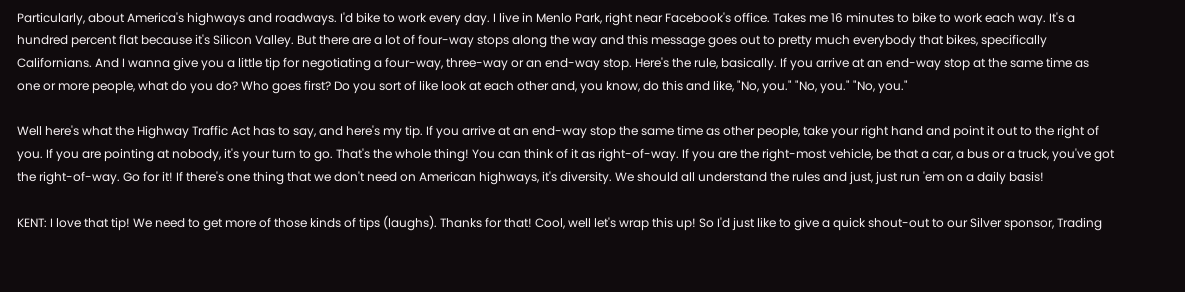Particularly, about America's highways and roadways. I'd bike to work every day. I live in Menlo Park, right near Facebook's office. Takes me 16 minutes to bike to work each way. It's a hundred percent flat because it's Silicon Valley. But there are a lot of four-way stops along the way and this message goes out to pretty much everybody that bikes, specifically Californians. And I wanna give you a little tip for negotiating a four-way, three-way or an end-way stop. Here's the rule, basically. If you arrive at an end-way stop at the same time as one or more people, what do you do? Who goes first? Do you sort of like look at each other and, you know, do this and like, "No, you." "No, you." "No, you."

Well here's what the Highway Traffic Act has to say, and here's my tip. If you arrive at an end-way stop the same time as other people, take your right hand and point it out to the right of you. If you are pointing at nobody, it's your turn to go. That's the whole thing! You can think of it as right-of-way. If you are the right-most vehicle, be that a car, a bus or a truck, you've got the right-of-way. Go for it! If there's one thing that we don't need on American highways, it's diversity. We should all understand the rules and just, just run 'em on a daily basis!

KENT: I love that tip! We need to get more of those kinds of tips (laughs). Thanks for that! Cool, well let's wrap this up! So I'd just like to give a quick shout-out to our Silver sponsor, Trading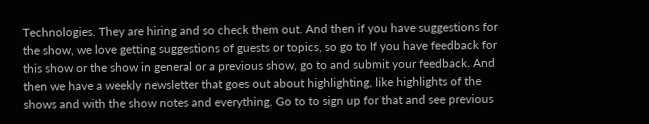Technologies. They are hiring and so check them out. And then if you have suggestions for the show, we love getting suggestions of guests or topics, so go to If you have feedback for this show or the show in general or a previous show, go to and submit your feedback. And then we have a weekly newsletter that goes out about highlighting, like highlights of the shows and with the show notes and everything. Go to to sign up for that and see previous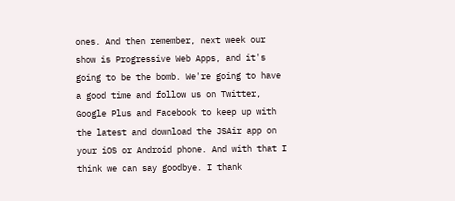ones. And then remember, next week our show is Progressive Web Apps, and it's going to be the bomb. We're going to have a good time and follow us on Twitter, Google Plus and Facebook to keep up with the latest and download the JSAir app on your iOS or Android phone. And with that I think we can say goodbye. I thank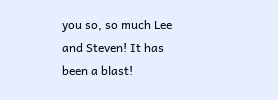you so, so much Lee and Steven! It has been a blast!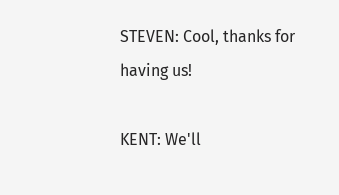STEVEN: Cool, thanks for having us!

KENT: We'll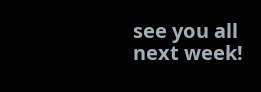see you all next week!